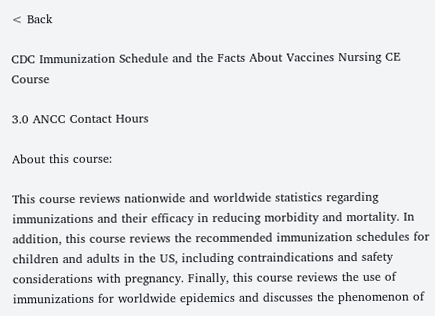< Back

CDC Immunization Schedule and the Facts About Vaccines Nursing CE Course

3.0 ANCC Contact Hours

About this course:

This course reviews nationwide and worldwide statistics regarding immunizations and their efficacy in reducing morbidity and mortality. In addition, this course reviews the recommended immunization schedules for children and adults in the US, including contraindications and safety considerations with pregnancy. Finally, this course reviews the use of immunizations for worldwide epidemics and discusses the phenomenon of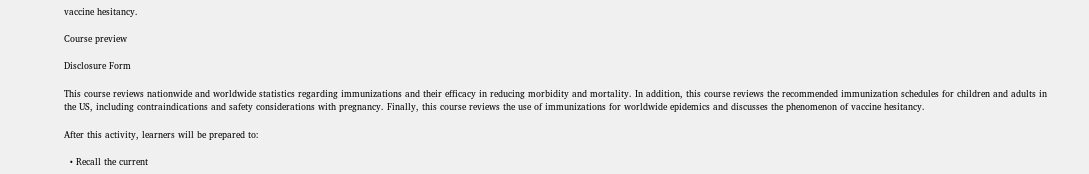vaccine hesitancy.

Course preview

Disclosure Form

This course reviews nationwide and worldwide statistics regarding immunizations and their efficacy in reducing morbidity and mortality. In addition, this course reviews the recommended immunization schedules for children and adults in the US, including contraindications and safety considerations with pregnancy. Finally, this course reviews the use of immunizations for worldwide epidemics and discusses the phenomenon of vaccine hesitancy.

After this activity, learners will be prepared to:

  • Recall the current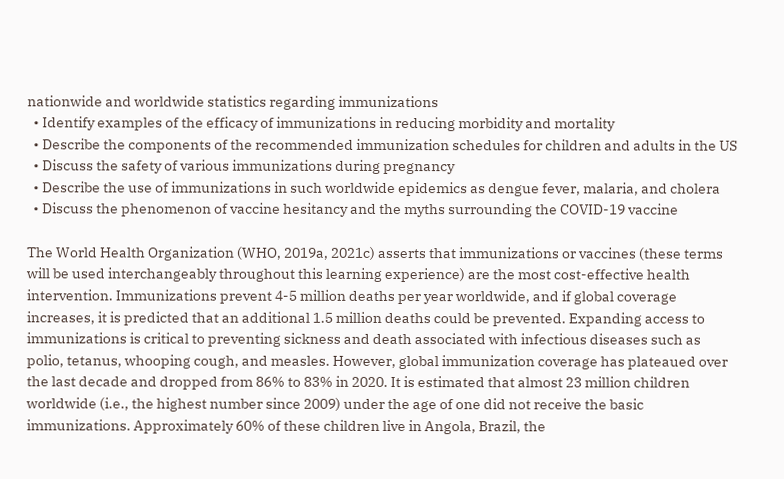nationwide and worldwide statistics regarding immunizations
  • Identify examples of the efficacy of immunizations in reducing morbidity and mortality
  • Describe the components of the recommended immunization schedules for children and adults in the US
  • Discuss the safety of various immunizations during pregnancy
  • Describe the use of immunizations in such worldwide epidemics as dengue fever, malaria, and cholera
  • Discuss the phenomenon of vaccine hesitancy and the myths surrounding the COVID-19 vaccine

The World Health Organization (WHO, 2019a, 2021c) asserts that immunizations or vaccines (these terms will be used interchangeably throughout this learning experience) are the most cost-effective health intervention. Immunizations prevent 4-5 million deaths per year worldwide, and if global coverage increases, it is predicted that an additional 1.5 million deaths could be prevented. Expanding access to immunizations is critical to preventing sickness and death associated with infectious diseases such as polio, tetanus, whooping cough, and measles. However, global immunization coverage has plateaued over the last decade and dropped from 86% to 83% in 2020. It is estimated that almost 23 million children worldwide (i.e., the highest number since 2009) under the age of one did not receive the basic immunizations. Approximately 60% of these children live in Angola, Brazil, the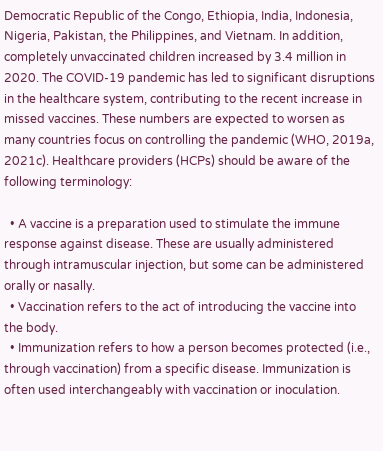Democratic Republic of the Congo, Ethiopia, India, Indonesia, Nigeria, Pakistan, the Philippines, and Vietnam. In addition, completely unvaccinated children increased by 3.4 million in 2020. The COVID-19 pandemic has led to significant disruptions in the healthcare system, contributing to the recent increase in missed vaccines. These numbers are expected to worsen as many countries focus on controlling the pandemic (WHO, 2019a, 2021c). Healthcare providers (HCPs) should be aware of the following terminology:

  • A vaccine is a preparation used to stimulate the immune response against disease. These are usually administered through intramuscular injection, but some can be administered orally or nasally.
  • Vaccination refers to the act of introducing the vaccine into the body.
  • Immunization refers to how a person becomes protected (i.e., through vaccination) from a specific disease. Immunization is often used interchangeably with vaccination or inoculation.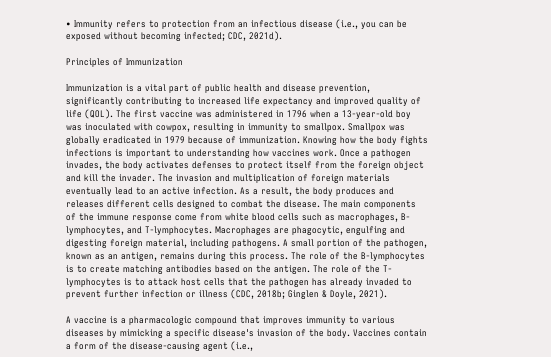• Immunity refers to protection from an infectious disease (i.e., you can be exposed without becoming infected; CDC, 2021d).

Principles of Immunization

Immunization is a vital part of public health and disease prevention, significantly contributing to increased life expectancy and improved quality of life (QOL). The first vaccine was administered in 1796 when a 13-year-old boy was inoculated with cowpox, resulting in immunity to smallpox. Smallpox was globally eradicated in 1979 because of immunization. Knowing how the body fights infections is important to understanding how vaccines work. Once a pathogen invades, the body activates defenses to protect itself from the foreign object and kill the invader. The invasion and multiplication of foreign materials eventually lead to an active infection. As a result, the body produces and releases different cells designed to combat the disease. The main components of the immune response come from white blood cells such as macrophages, B-lymphocytes, and T-lymphocytes. Macrophages are phagocytic, engulfing and digesting foreign material, including pathogens. A small portion of the pathogen, known as an antigen, remains during this process. The role of the B-lymphocytes is to create matching antibodies based on the antigen. The role of the T-lymphocytes is to attack host cells that the pathogen has already invaded to prevent further infection or illness (CDC, 2018b; Ginglen & Doyle, 2021).

A vaccine is a pharmacologic compound that improves immunity to various diseases by mimicking a specific disease's invasion of the body. Vaccines contain a form of the disease-causing agent (i.e.,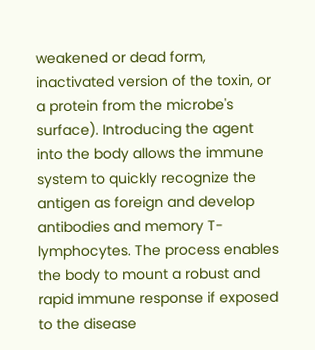weakened or dead form, inactivated version of the toxin, or a protein from the microbe's surface). Introducing the agent into the body allows the immune system to quickly recognize the antigen as foreign and develop antibodies and memory T-lymphocytes. The process enables the body to mount a robust and rapid immune response if exposed to the disease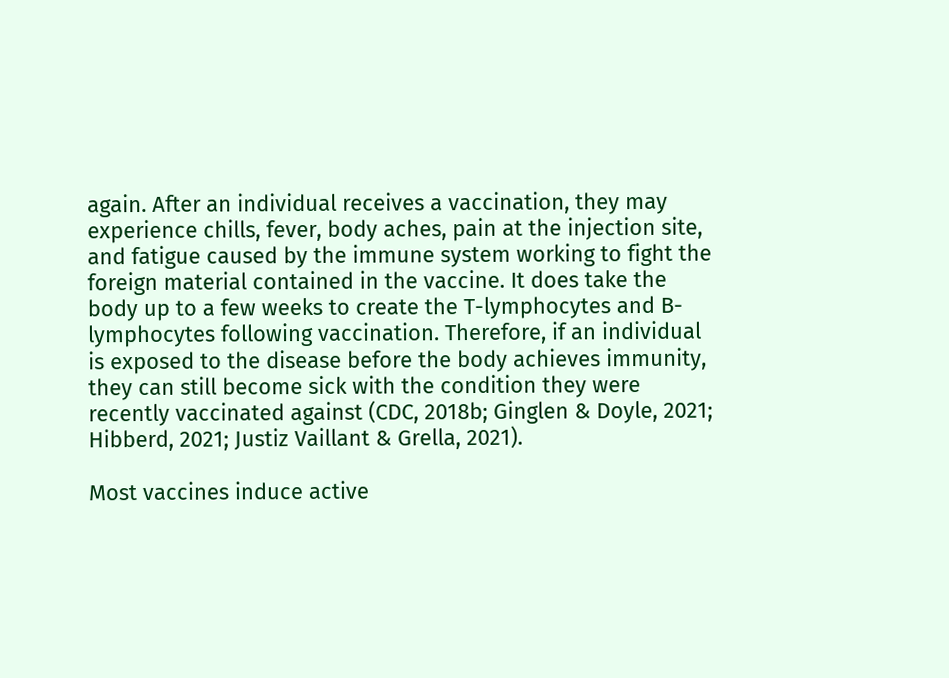again. After an individual receives a vaccination, they may experience chills, fever, body aches, pain at the injection site, and fatigue caused by the immune system working to fight the foreign material contained in the vaccine. It does take the body up to a few weeks to create the T-lymphocytes and B-lymphocytes following vaccination. Therefore, if an individual is exposed to the disease before the body achieves immunity, they can still become sick with the condition they were recently vaccinated against (CDC, 2018b; Ginglen & Doyle, 2021; Hibberd, 2021; Justiz Vaillant & Grella, 2021).

Most vaccines induce active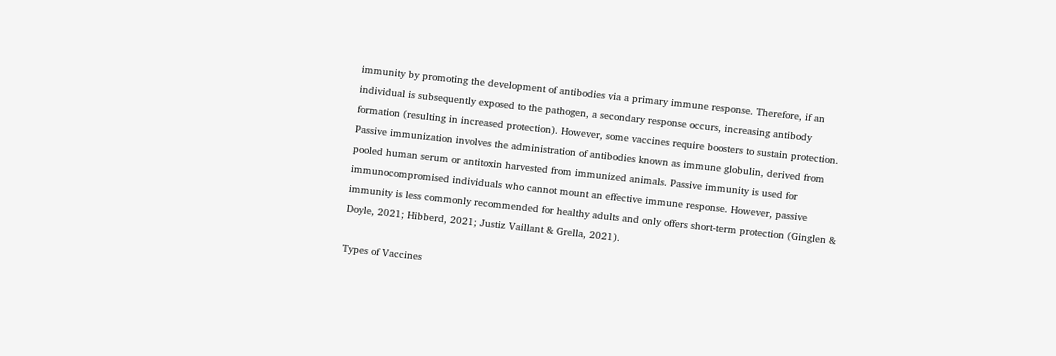immunity by promoting the development of antibodies via a primary immune response. Therefore, if an individual is subsequently exposed to the pathogen, a secondary response occurs, increasing antibody formation (resulting in increased protection). However, some vaccines require boosters to sustain protection. Passive immunization involves the administration of antibodies known as immune globulin, derived from pooled human serum or antitoxin harvested from immunized animals. Passive immunity is used for immunocompromised individuals who cannot mount an effective immune response. However, passive immunity is less commonly recommended for healthy adults and only offers short-term protection (Ginglen & Doyle, 2021; Hibberd, 2021; Justiz Vaillant & Grella, 2021).

Types of Vaccines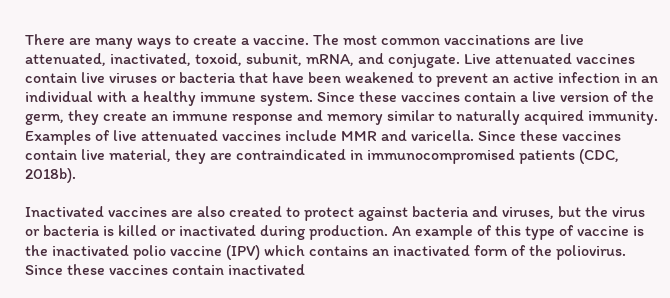There are many ways to create a vaccine. The most common vaccinations are live attenuated, inactivated, toxoid, subunit, mRNA, and conjugate. Live attenuated vaccines contain live viruses or bacteria that have been weakened to prevent an active infection in an individual with a healthy immune system. Since these vaccines contain a live version of the germ, they create an immune response and memory similar to naturally acquired immunity. Examples of live attenuated vaccines include MMR and varicella. Since these vaccines contain live material, they are contraindicated in immunocompromised patients (CDC, 2018b).

Inactivated vaccines are also created to protect against bacteria and viruses, but the virus or bacteria is killed or inactivated during production. An example of this type of vaccine is the inactivated polio vaccine (IPV) which contains an inactivated form of the poliovirus. Since these vaccines contain inactivated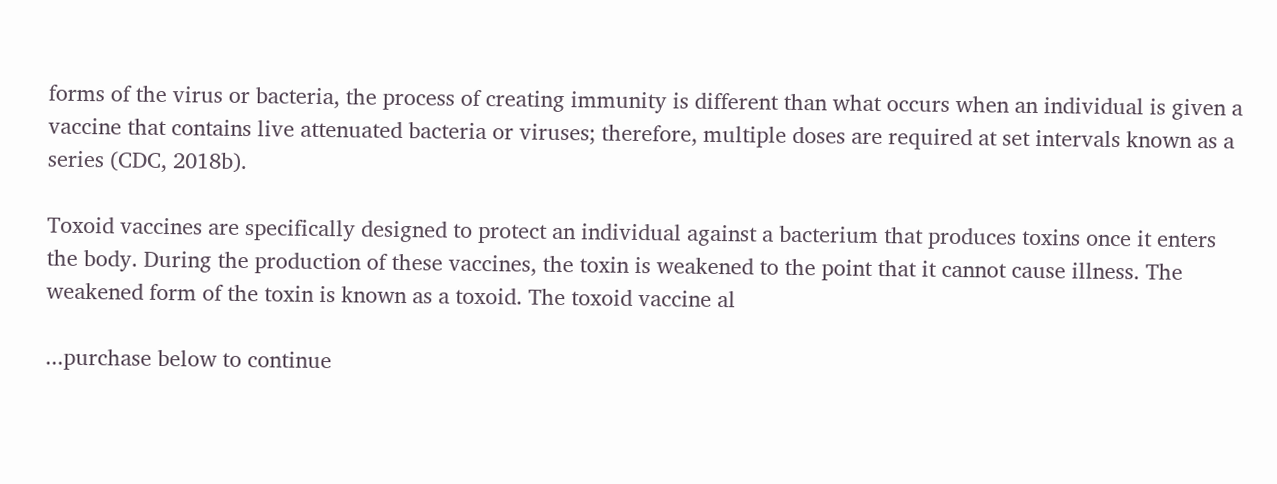forms of the virus or bacteria, the process of creating immunity is different than what occurs when an individual is given a vaccine that contains live attenuated bacteria or viruses; therefore, multiple doses are required at set intervals known as a series (CDC, 2018b).

Toxoid vaccines are specifically designed to protect an individual against a bacterium that produces toxins once it enters the body. During the production of these vaccines, the toxin is weakened to the point that it cannot cause illness. The weakened form of the toxin is known as a toxoid. The toxoid vaccine al

...purchase below to continue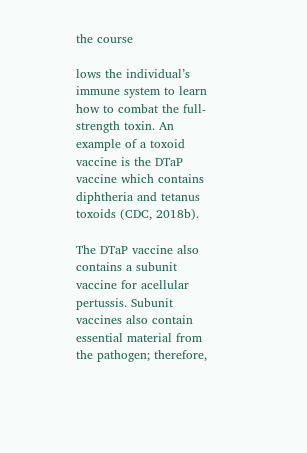the course

lows the individual’s immune system to learn how to combat the full-strength toxin. An example of a toxoid vaccine is the DTaP vaccine which contains diphtheria and tetanus toxoids (CDC, 2018b).

The DTaP vaccine also contains a subunit vaccine for acellular pertussis. Subunit vaccines also contain essential material from the pathogen; therefore,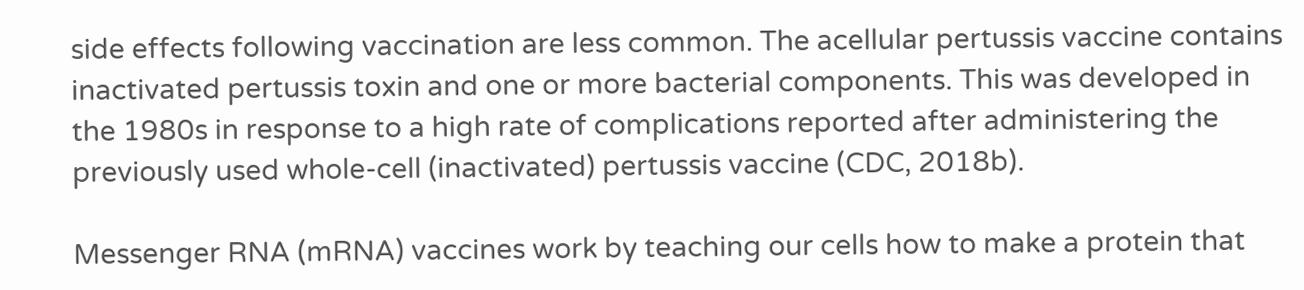side effects following vaccination are less common. The acellular pertussis vaccine contains inactivated pertussis toxin and one or more bacterial components. This was developed in the 1980s in response to a high rate of complications reported after administering the previously used whole-cell (inactivated) pertussis vaccine (CDC, 2018b).

Messenger RNA (mRNA) vaccines work by teaching our cells how to make a protein that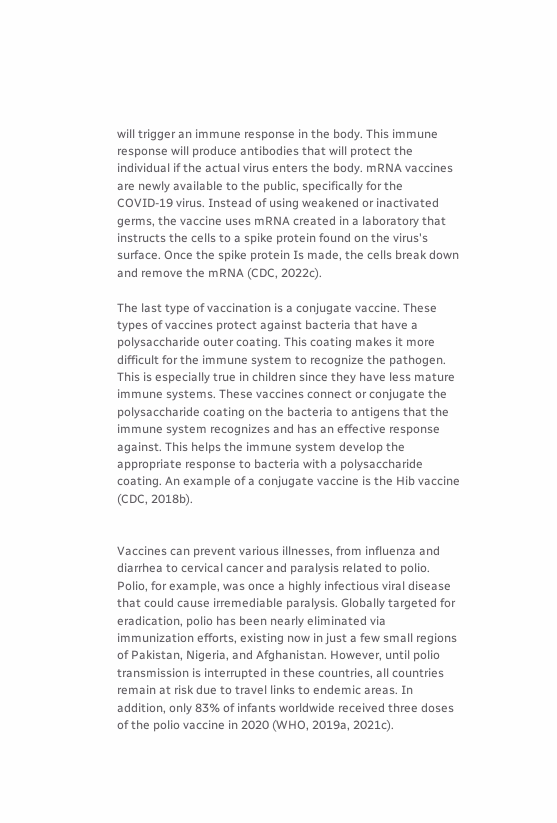will trigger an immune response in the body. This immune response will produce antibodies that will protect the individual if the actual virus enters the body. mRNA vaccines are newly available to the public, specifically for the COVID-19 virus. Instead of using weakened or inactivated germs, the vaccine uses mRNA created in a laboratory that instructs the cells to a spike protein found on the virus's surface. Once the spike protein Is made, the cells break down and remove the mRNA (CDC, 2022c).

The last type of vaccination is a conjugate vaccine. These types of vaccines protect against bacteria that have a polysaccharide outer coating. This coating makes it more difficult for the immune system to recognize the pathogen. This is especially true in children since they have less mature immune systems. These vaccines connect or conjugate the polysaccharide coating on the bacteria to antigens that the immune system recognizes and has an effective response against. This helps the immune system develop the appropriate response to bacteria with a polysaccharide coating. An example of a conjugate vaccine is the Hib vaccine (CDC, 2018b).


Vaccines can prevent various illnesses, from influenza and diarrhea to cervical cancer and paralysis related to polio. Polio, for example, was once a highly infectious viral disease that could cause irremediable paralysis. Globally targeted for eradication, polio has been nearly eliminated via immunization efforts, existing now in just a few small regions of Pakistan, Nigeria, and Afghanistan. However, until polio transmission is interrupted in these countries, all countries remain at risk due to travel links to endemic areas. In addition, only 83% of infants worldwide received three doses of the polio vaccine in 2020 (WHO, 2019a, 2021c).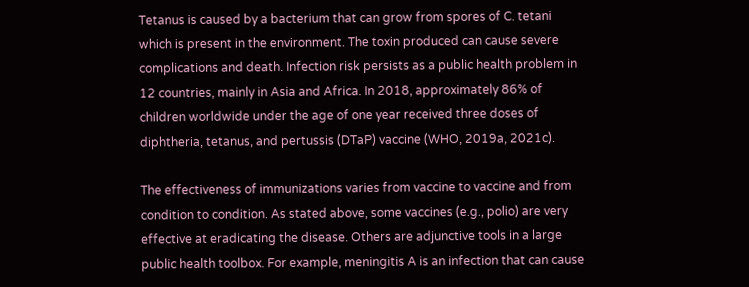Tetanus is caused by a bacterium that can grow from spores of C. tetani which is present in the environment. The toxin produced can cause severe complications and death. Infection risk persists as a public health problem in 12 countries, mainly in Asia and Africa. In 2018, approximately 86% of children worldwide under the age of one year received three doses of diphtheria, tetanus, and pertussis (DTaP) vaccine (WHO, 2019a, 2021c).

The effectiveness of immunizations varies from vaccine to vaccine and from condition to condition. As stated above, some vaccines (e.g., polio) are very effective at eradicating the disease. Others are adjunctive tools in a large public health toolbox. For example, meningitis A is an infection that can cause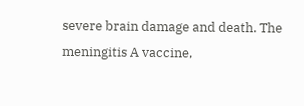severe brain damage and death. The meningitis A vaccine,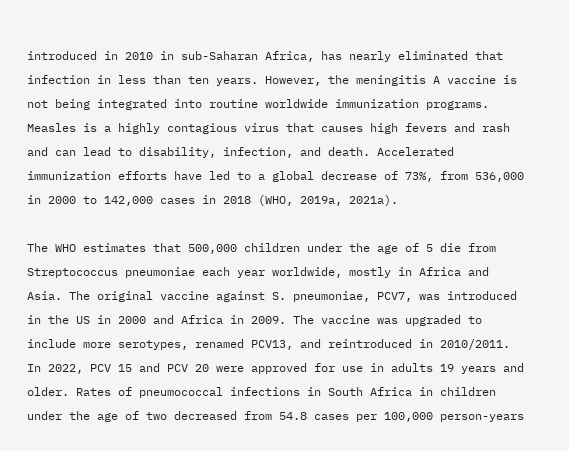introduced in 2010 in sub-Saharan Africa, has nearly eliminated that infection in less than ten years. However, the meningitis A vaccine is not being integrated into routine worldwide immunization programs. Measles is a highly contagious virus that causes high fevers and rash and can lead to disability, infection, and death. Accelerated immunization efforts have led to a global decrease of 73%, from 536,000 in 2000 to 142,000 cases in 2018 (WHO, 2019a, 2021a).

The WHO estimates that 500,000 children under the age of 5 die from Streptococcus pneumoniae each year worldwide, mostly in Africa and Asia. The original vaccine against S. pneumoniae, PCV7, was introduced in the US in 2000 and Africa in 2009. The vaccine was upgraded to include more serotypes, renamed PCV13, and reintroduced in 2010/2011. In 2022, PCV 15 and PCV 20 were approved for use in adults 19 years and older. Rates of pneumococcal infections in South Africa in children under the age of two decreased from 54.8 cases per 100,000 person-years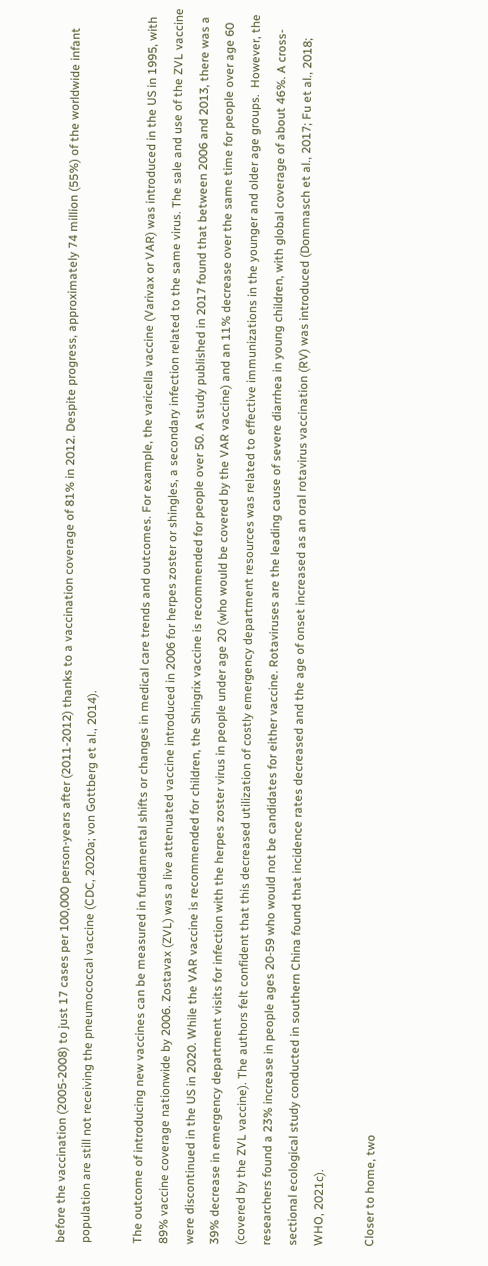before the vaccination (2005-2008) to just 17 cases per 100,000 person-years after (2011-2012) thanks to a vaccination coverage of 81% in 2012. Despite progress, approximately 74 million (55%) of the worldwide infant population are still not receiving the pneumococcal vaccine (CDC, 2020a; von Gottberg et al., 2014).

The outcome of introducing new vaccines can be measured in fundamental shifts or changes in medical care trends and outcomes. For example, the varicella vaccine (Varivax or VAR) was introduced in the US in 1995, with 89% vaccine coverage nationwide by 2006. Zostavax (ZVL) was a live attenuated vaccine introduced in 2006 for herpes zoster or shingles, a secondary infection related to the same virus. The sale and use of the ZVL vaccine were discontinued in the US in 2020. While the VAR vaccine is recommended for children, the Shingrix vaccine is recommended for people over 50. A study published in 2017 found that between 2006 and 2013, there was a 39% decrease in emergency department visits for infection with the herpes zoster virus in people under age 20 (who would be covered by the VAR vaccine) and an 11% decrease over the same time for people over age 60 (covered by the ZVL vaccine). The authors felt confident that this decreased utilization of costly emergency department resources was related to effective immunizations in the younger and older age groups.  However, the researchers found a 23% increase in people ages 20-59 who would not be candidates for either vaccine. Rotaviruses are the leading cause of severe diarrhea in young children, with global coverage of about 46%. A cross-sectional ecological study conducted in southern China found that incidence rates decreased and the age of onset increased as an oral rotavirus vaccination (RV) was introduced (Dommasch et al., 2017; Fu et al., 2018; WHO, 2021c).

Closer to home, two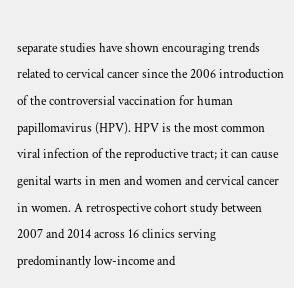separate studies have shown encouraging trends related to cervical cancer since the 2006 introduction of the controversial vaccination for human papillomavirus (HPV). HPV is the most common viral infection of the reproductive tract; it can cause genital warts in men and women and cervical cancer in women. A retrospective cohort study between 2007 and 2014 across 16 clinics serving predominantly low-income and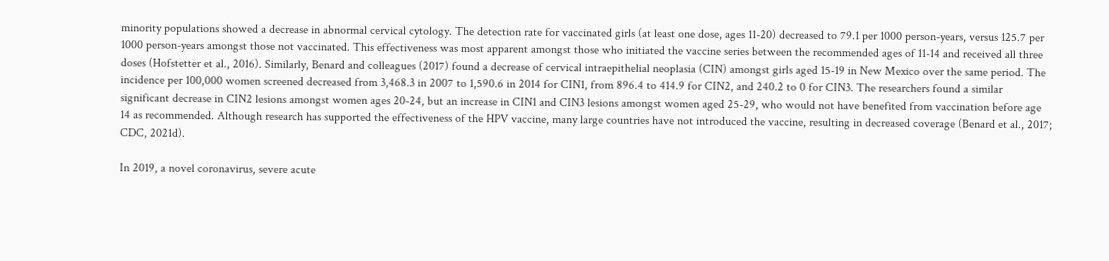minority populations showed a decrease in abnormal cervical cytology. The detection rate for vaccinated girls (at least one dose, ages 11-20) decreased to 79.1 per 1000 person-years, versus 125.7 per 1000 person-years amongst those not vaccinated. This effectiveness was most apparent amongst those who initiated the vaccine series between the recommended ages of 11-14 and received all three doses (Hofstetter et al., 2016). Similarly, Benard and colleagues (2017) found a decrease of cervical intraepithelial neoplasia (CIN) amongst girls aged 15-19 in New Mexico over the same period. The incidence per 100,000 women screened decreased from 3,468.3 in 2007 to 1,590.6 in 2014 for CIN1, from 896.4 to 414.9 for CIN2, and 240.2 to 0 for CIN3. The researchers found a similar significant decrease in CIN2 lesions amongst women ages 20-24, but an increase in CIN1 and CIN3 lesions amongst women aged 25-29, who would not have benefited from vaccination before age 14 as recommended. Although research has supported the effectiveness of the HPV vaccine, many large countries have not introduced the vaccine, resulting in decreased coverage (Benard et al., 2017; CDC, 2021d).

In 2019, a novel coronavirus, severe acute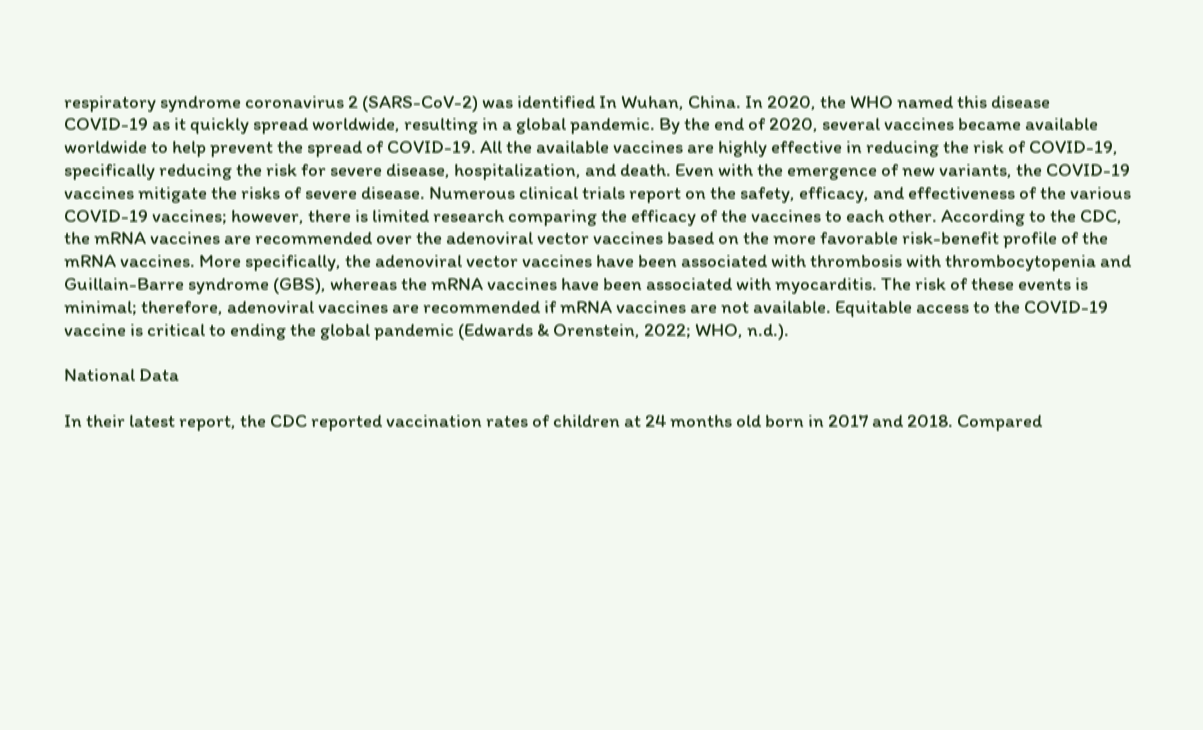respiratory syndrome coronavirus 2 (SARS-CoV-2) was identified In Wuhan, China. In 2020, the WHO named this disease COVID-19 as it quickly spread worldwide, resulting in a global pandemic. By the end of 2020, several vaccines became available worldwide to help prevent the spread of COVID-19. All the available vaccines are highly effective in reducing the risk of COVID-19, specifically reducing the risk for severe disease, hospitalization, and death. Even with the emergence of new variants, the COVID-19 vaccines mitigate the risks of severe disease. Numerous clinical trials report on the safety, efficacy, and effectiveness of the various COVID-19 vaccines; however, there is limited research comparing the efficacy of the vaccines to each other. According to the CDC, the mRNA vaccines are recommended over the adenoviral vector vaccines based on the more favorable risk-benefit profile of the mRNA vaccines. More specifically, the adenoviral vector vaccines have been associated with thrombosis with thrombocytopenia and Guillain-Barre syndrome (GBS), whereas the mRNA vaccines have been associated with myocarditis. The risk of these events is minimal; therefore, adenoviral vaccines are recommended if mRNA vaccines are not available. Equitable access to the COVID-19 vaccine is critical to ending the global pandemic (Edwards & Orenstein, 2022; WHO, n.d.).

National Data

In their latest report, the CDC reported vaccination rates of children at 24 months old born in 2017 and 2018. Compared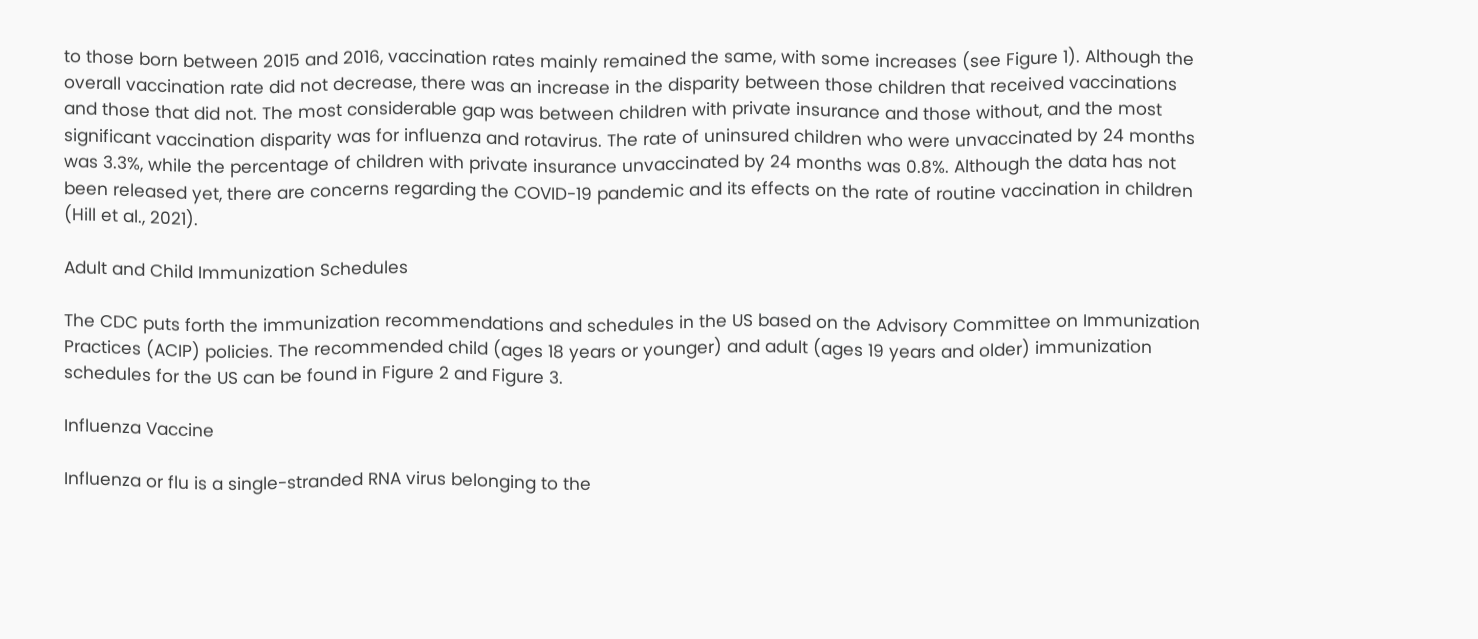to those born between 2015 and 2016, vaccination rates mainly remained the same, with some increases (see Figure 1). Although the overall vaccination rate did not decrease, there was an increase in the disparity between those children that received vaccinations and those that did not. The most considerable gap was between children with private insurance and those without, and the most significant vaccination disparity was for influenza and rotavirus. The rate of uninsured children who were unvaccinated by 24 months was 3.3%, while the percentage of children with private insurance unvaccinated by 24 months was 0.8%. Although the data has not been released yet, there are concerns regarding the COVID-19 pandemic and its effects on the rate of routine vaccination in children (Hill et al., 2021).

Adult and Child Immunization Schedules

The CDC puts forth the immunization recommendations and schedules in the US based on the Advisory Committee on Immunization Practices (ACIP) policies. The recommended child (ages 18 years or younger) and adult (ages 19 years and older) immunization schedules for the US can be found in Figure 2 and Figure 3.

Influenza Vaccine

Influenza or flu is a single-stranded RNA virus belonging to the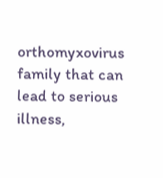orthomyxovirus family that can lead to serious illness,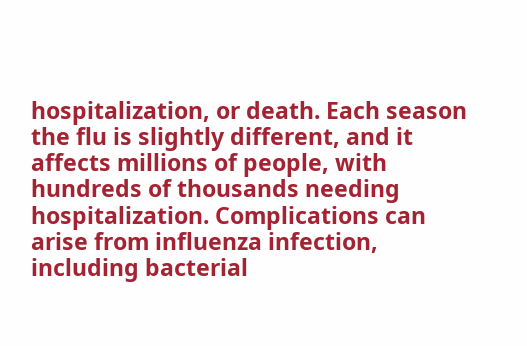hospitalization, or death. Each season the flu is slightly different, and it affects millions of people, with hundreds of thousands needing hospitalization. Complications can arise from influenza infection, including bacterial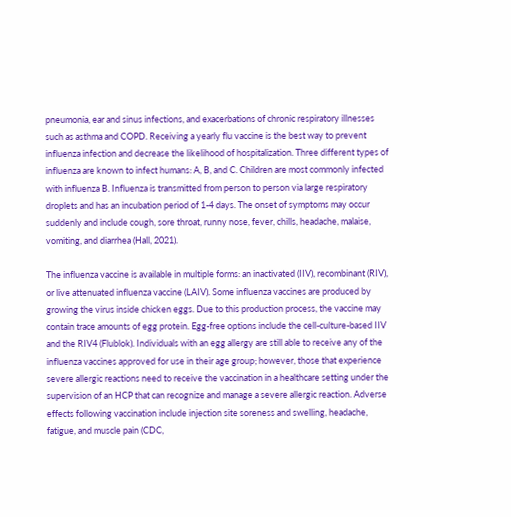pneumonia, ear and sinus infections, and exacerbations of chronic respiratory illnesses such as asthma and COPD. Receiving a yearly flu vaccine is the best way to prevent influenza infection and decrease the likelihood of hospitalization. Three different types of influenza are known to infect humans: A, B, and C. Children are most commonly infected with influenza B. Influenza is transmitted from person to person via large respiratory droplets and has an incubation period of 1-4 days. The onset of symptoms may occur suddenly and include cough, sore throat, runny nose, fever, chills, headache, malaise, vomiting, and diarrhea (Hall, 2021).

The influenza vaccine is available in multiple forms: an inactivated (IIV), recombinant (RIV), or live attenuated influenza vaccine (LAIV). Some influenza vaccines are produced by growing the virus inside chicken eggs. Due to this production process, the vaccine may contain trace amounts of egg protein. Egg-free options include the cell-culture-based IIV and the RIV4 (Flublok). Individuals with an egg allergy are still able to receive any of the influenza vaccines approved for use in their age group; however, those that experience severe allergic reactions need to receive the vaccination in a healthcare setting under the supervision of an HCP that can recognize and manage a severe allergic reaction. Adverse effects following vaccination include injection site soreness and swelling, headache, fatigue, and muscle pain (CDC,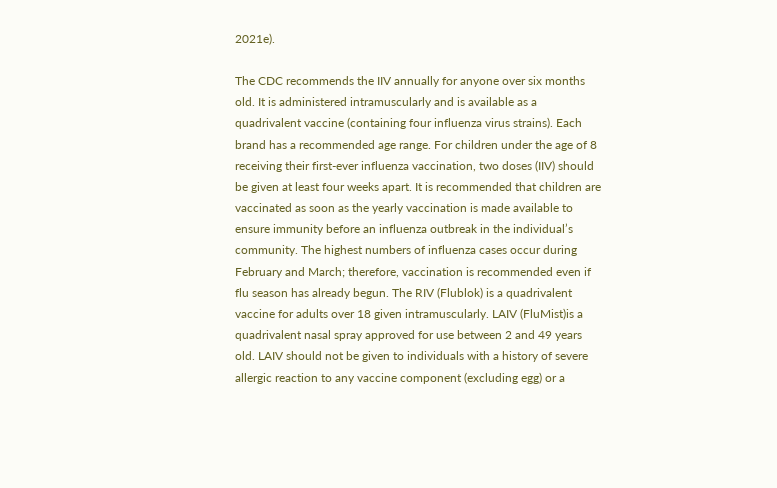2021e).

The CDC recommends the IIV annually for anyone over six months old. It is administered intramuscularly and is available as a quadrivalent vaccine (containing four influenza virus strains). Each brand has a recommended age range. For children under the age of 8 receiving their first-ever influenza vaccination, two doses (IIV) should be given at least four weeks apart. It is recommended that children are vaccinated as soon as the yearly vaccination is made available to ensure immunity before an influenza outbreak in the individual’s community. The highest numbers of influenza cases occur during February and March; therefore, vaccination is recommended even if flu season has already begun. The RIV (Flublok) is a quadrivalent vaccine for adults over 18 given intramuscularly. LAIV (FluMist)is a quadrivalent nasal spray approved for use between 2 and 49 years old. LAIV should not be given to individuals with a history of severe allergic reaction to any vaccine component (excluding egg) or a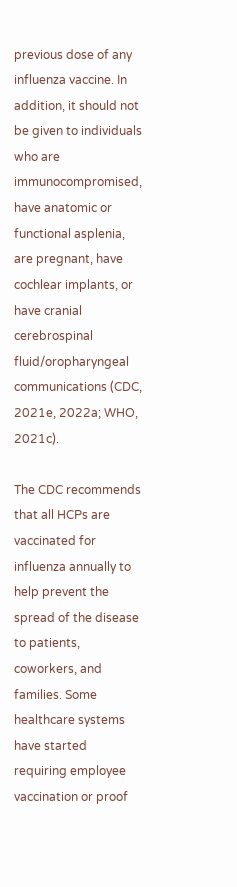previous dose of any influenza vaccine. In addition, it should not be given to individuals who are immunocompromised, have anatomic or functional asplenia, are pregnant, have cochlear implants, or have cranial cerebrospinal fluid/oropharyngeal communications (CDC, 2021e, 2022a; WHO, 2021c).

The CDC recommends that all HCPs are vaccinated for influenza annually to help prevent the spread of the disease to patients, coworkers, and families. Some healthcare systems have started requiring employee vaccination or proof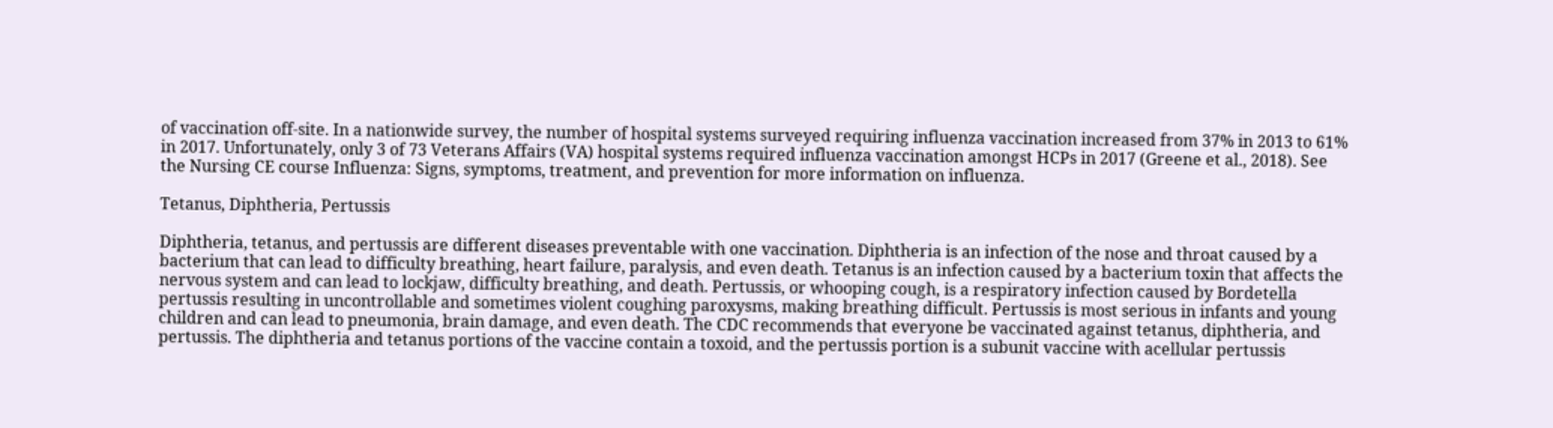of vaccination off-site. In a nationwide survey, the number of hospital systems surveyed requiring influenza vaccination increased from 37% in 2013 to 61% in 2017. Unfortunately, only 3 of 73 Veterans Affairs (VA) hospital systems required influenza vaccination amongst HCPs in 2017 (Greene et al., 2018). See the Nursing CE course Influenza: Signs, symptoms, treatment, and prevention for more information on influenza.

Tetanus, Diphtheria, Pertussis

Diphtheria, tetanus, and pertussis are different diseases preventable with one vaccination. Diphtheria is an infection of the nose and throat caused by a bacterium that can lead to difficulty breathing, heart failure, paralysis, and even death. Tetanus is an infection caused by a bacterium toxin that affects the nervous system and can lead to lockjaw, difficulty breathing, and death. Pertussis, or whooping cough, is a respiratory infection caused by Bordetella pertussis resulting in uncontrollable and sometimes violent coughing paroxysms, making breathing difficult. Pertussis is most serious in infants and young children and can lead to pneumonia, brain damage, and even death. The CDC recommends that everyone be vaccinated against tetanus, diphtheria, and pertussis. The diphtheria and tetanus portions of the vaccine contain a toxoid, and the pertussis portion is a subunit vaccine with acellular pertussis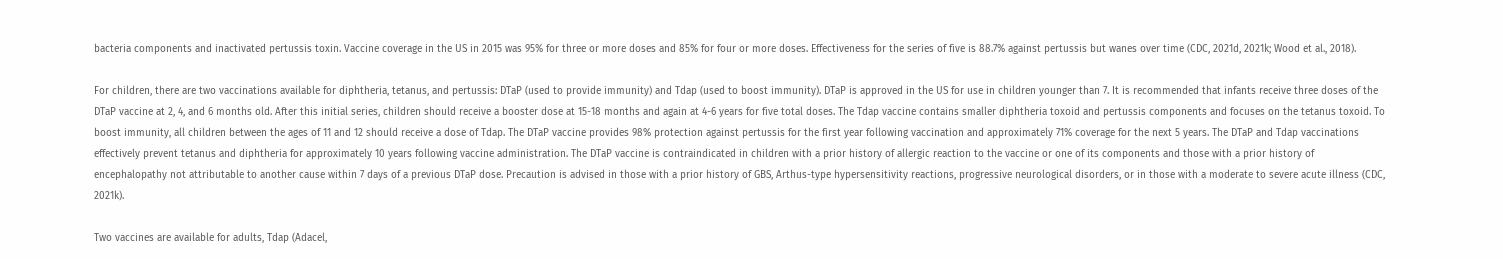bacteria components and inactivated pertussis toxin. Vaccine coverage in the US in 2015 was 95% for three or more doses and 85% for four or more doses. Effectiveness for the series of five is 88.7% against pertussis but wanes over time (CDC, 2021d, 2021k; Wood et al., 2018).

For children, there are two vaccinations available for diphtheria, tetanus, and pertussis: DTaP (used to provide immunity) and Tdap (used to boost immunity). DTaP is approved in the US for use in children younger than 7. It is recommended that infants receive three doses of the DTaP vaccine at 2, 4, and 6 months old. After this initial series, children should receive a booster dose at 15-18 months and again at 4-6 years for five total doses. The Tdap vaccine contains smaller diphtheria toxoid and pertussis components and focuses on the tetanus toxoid. To boost immunity, all children between the ages of 11 and 12 should receive a dose of Tdap. The DTaP vaccine provides 98% protection against pertussis for the first year following vaccination and approximately 71% coverage for the next 5 years. The DTaP and Tdap vaccinations effectively prevent tetanus and diphtheria for approximately 10 years following vaccine administration. The DTaP vaccine is contraindicated in children with a prior history of allergic reaction to the vaccine or one of its components and those with a prior history of encephalopathy not attributable to another cause within 7 days of a previous DTaP dose. Precaution is advised in those with a prior history of GBS, Arthus-type hypersensitivity reactions, progressive neurological disorders, or in those with a moderate to severe acute illness (CDC, 2021k).

Two vaccines are available for adults, Tdap (Adacel,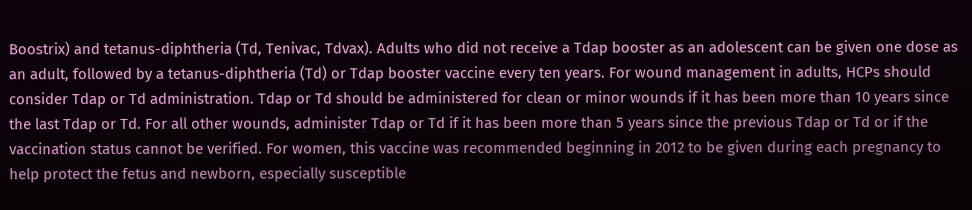Boostrix) and tetanus-diphtheria (Td, Tenivac, Tdvax). Adults who did not receive a Tdap booster as an adolescent can be given one dose as an adult, followed by a tetanus-diphtheria (Td) or Tdap booster vaccine every ten years. For wound management in adults, HCPs should consider Tdap or Td administration. Tdap or Td should be administered for clean or minor wounds if it has been more than 10 years since the last Tdap or Td. For all other wounds, administer Tdap or Td if it has been more than 5 years since the previous Tdap or Td or if the vaccination status cannot be verified. For women, this vaccine was recommended beginning in 2012 to be given during each pregnancy to help protect the fetus and newborn, especially susceptible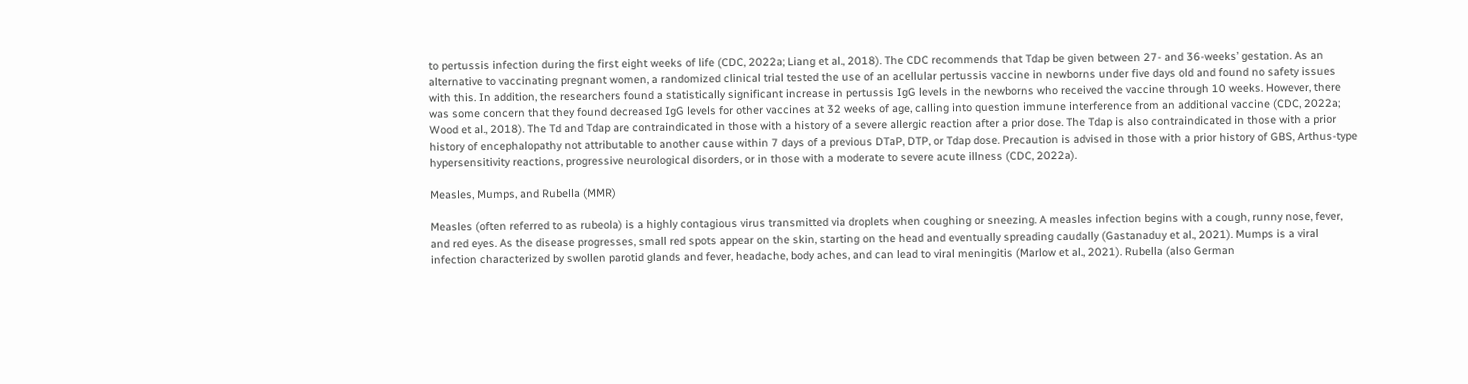to pertussis infection during the first eight weeks of life (CDC, 2022a; Liang et al., 2018). The CDC recommends that Tdap be given between 27- and 36-weeks’ gestation. As an alternative to vaccinating pregnant women, a randomized clinical trial tested the use of an acellular pertussis vaccine in newborns under five days old and found no safety issues with this. In addition, the researchers found a statistically significant increase in pertussis IgG levels in the newborns who received the vaccine through 10 weeks. However, there was some concern that they found decreased IgG levels for other vaccines at 32 weeks of age, calling into question immune interference from an additional vaccine (CDC, 2022a; Wood et al., 2018). The Td and Tdap are contraindicated in those with a history of a severe allergic reaction after a prior dose. The Tdap is also contraindicated in those with a prior history of encephalopathy not attributable to another cause within 7 days of a previous DTaP, DTP, or Tdap dose. Precaution is advised in those with a prior history of GBS, Arthus-type hypersensitivity reactions, progressive neurological disorders, or in those with a moderate to severe acute illness (CDC, 2022a).

Measles, Mumps, and Rubella (MMR)

Measles (often referred to as rubeola) is a highly contagious virus transmitted via droplets when coughing or sneezing. A measles infection begins with a cough, runny nose, fever, and red eyes. As the disease progresses, small red spots appear on the skin, starting on the head and eventually spreading caudally (Gastanaduy et al., 2021). Mumps is a viral infection characterized by swollen parotid glands and fever, headache, body aches, and can lead to viral meningitis (Marlow et al., 2021). Rubella (also German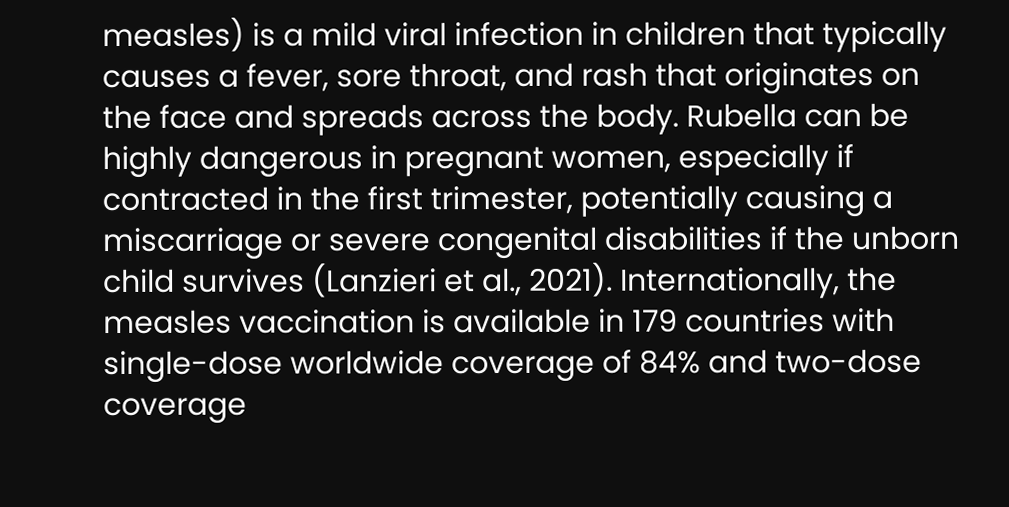measles) is a mild viral infection in children that typically causes a fever, sore throat, and rash that originates on the face and spreads across the body. Rubella can be highly dangerous in pregnant women, especially if contracted in the first trimester, potentially causing a miscarriage or severe congenital disabilities if the unborn child survives (Lanzieri et al., 2021). Internationally, the measles vaccination is available in 179 countries with single-dose worldwide coverage of 84% and two-dose coverage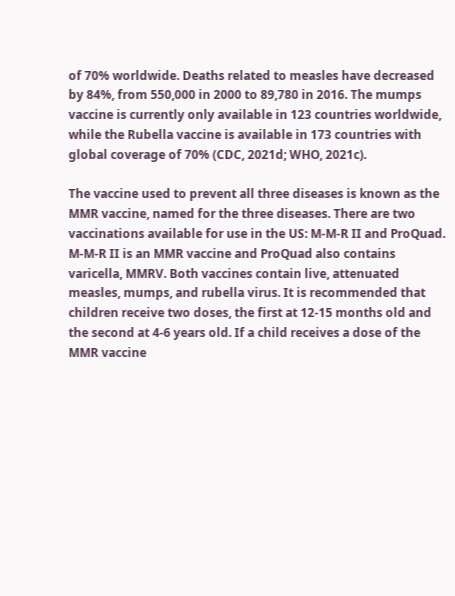of 70% worldwide. Deaths related to measles have decreased by 84%, from 550,000 in 2000 to 89,780 in 2016. The mumps vaccine is currently only available in 123 countries worldwide, while the Rubella vaccine is available in 173 countries with global coverage of 70% (CDC, 2021d; WHO, 2021c).

The vaccine used to prevent all three diseases is known as the MMR vaccine, named for the three diseases. There are two vaccinations available for use in the US: M-M-R II and ProQuad. M-M-R II is an MMR vaccine and ProQuad also contains varicella, MMRV. Both vaccines contain live, attenuated measles, mumps, and rubella virus. It is recommended that children receive two doses, the first at 12-15 months old and the second at 4-6 years old. If a child receives a dose of the MMR vaccine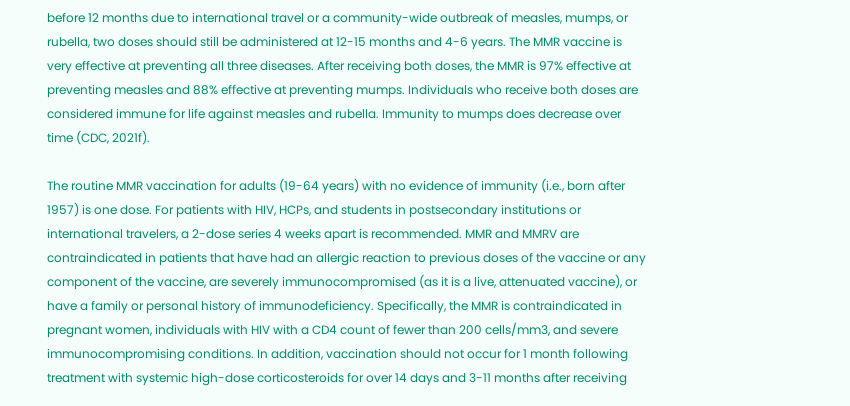before 12 months due to international travel or a community-wide outbreak of measles, mumps, or rubella, two doses should still be administered at 12-15 months and 4-6 years. The MMR vaccine is very effective at preventing all three diseases. After receiving both doses, the MMR is 97% effective at preventing measles and 88% effective at preventing mumps. Individuals who receive both doses are considered immune for life against measles and rubella. Immunity to mumps does decrease over time (CDC, 2021f).

The routine MMR vaccination for adults (19-64 years) with no evidence of immunity (i.e., born after 1957) is one dose. For patients with HIV, HCPs, and students in postsecondary institutions or international travelers, a 2-dose series 4 weeks apart is recommended. MMR and MMRV are contraindicated in patients that have had an allergic reaction to previous doses of the vaccine or any component of the vaccine, are severely immunocompromised (as it is a live, attenuated vaccine), or have a family or personal history of immunodeficiency. Specifically, the MMR is contraindicated in pregnant women, individuals with HIV with a CD4 count of fewer than 200 cells/mm3, and severe immunocompromising conditions. In addition, vaccination should not occur for 1 month following treatment with systemic high-dose corticosteroids for over 14 days and 3-11 months after receiving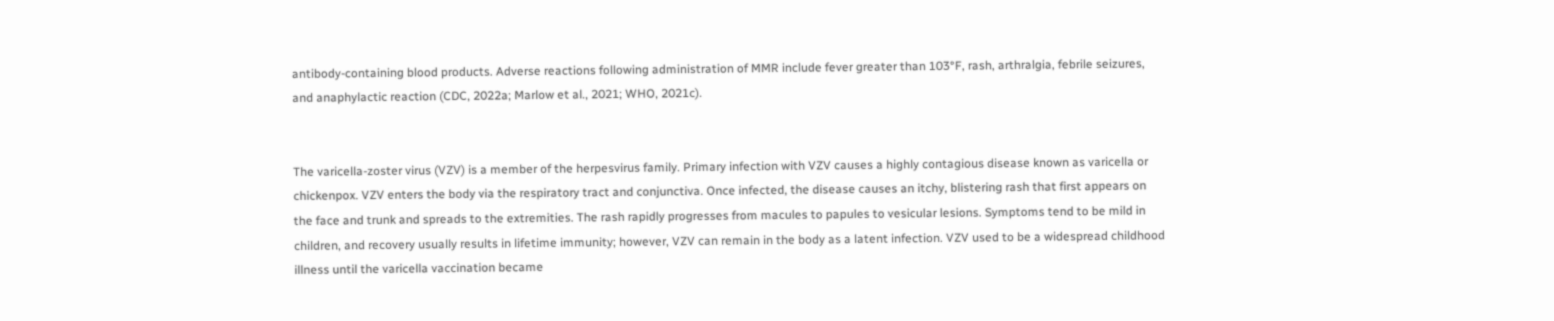antibody-containing blood products. Adverse reactions following administration of MMR include fever greater than 103°F, rash, arthralgia, febrile seizures, and anaphylactic reaction (CDC, 2022a; Marlow et al., 2021; WHO, 2021c).


The varicella-zoster virus (VZV) is a member of the herpesvirus family. Primary infection with VZV causes a highly contagious disease known as varicella or chickenpox. VZV enters the body via the respiratory tract and conjunctiva. Once infected, the disease causes an itchy, blistering rash that first appears on the face and trunk and spreads to the extremities. The rash rapidly progresses from macules to papules to vesicular lesions. Symptoms tend to be mild in children, and recovery usually results in lifetime immunity; however, VZV can remain in the body as a latent infection. VZV used to be a widespread childhood illness until the varicella vaccination became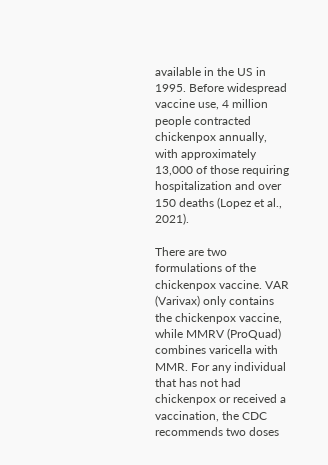available in the US in 1995. Before widespread vaccine use, 4 million people contracted chickenpox annually, with approximately 13,000 of those requiring hospitalization and over 150 deaths (Lopez et al., 2021).

There are two formulations of the chickenpox vaccine. VAR (Varivax) only contains the chickenpox vaccine, while MMRV (ProQuad) combines varicella with MMR. For any individual that has not had chickenpox or received a vaccination, the CDC recommends two doses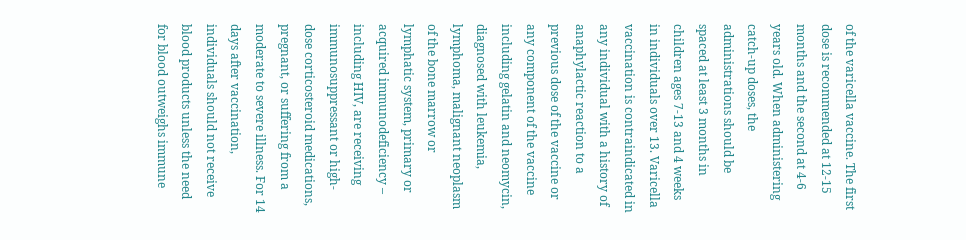of the varicella vaccine. The first dose is recommended at 12-15 months and the second at 4-6 years old. When administering catch-up doses, the administrations should be spaced at least 3 months in children ages 7-13 and 4 weeks in individuals over 13. Varicella vaccination is contraindicated in any individual with a history of anaphylactic reaction to a previous dose of the vaccine or any component of the vaccine including gelatin and neomycin, diagnosed with leukemia, lymphoma, malignant neoplasm of the bone marrow or lymphatic system, primary or acquired immunodeficiency – including HIV, are receiving immunosuppressant or high-dose corticosteroid medications, pregnant, or suffering from a moderate to severe illness. For 14 days after vaccination, individuals should not receive blood products unless the need for blood outweighs immune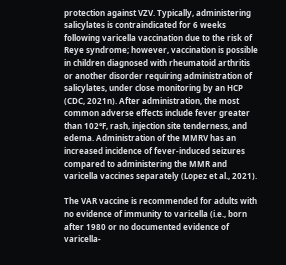protection against VZV. Typically, administering salicylates is contraindicated for 6 weeks following varicella vaccination due to the risk of Reye syndrome; however, vaccination is possible in children diagnosed with rheumatoid arthritis or another disorder requiring administration of salicylates, under close monitoring by an HCP (CDC, 2021n). After administration, the most common adverse effects include fever greater than 102°F, rash, injection site tenderness, and edema. Administration of the MMRV has an increased incidence of fever-induced seizures compared to administering the MMR and varicella vaccines separately (Lopez et al., 2021).

The VAR vaccine is recommended for adults with no evidence of immunity to varicella (i.e., born after 1980 or no documented evidence of varicella-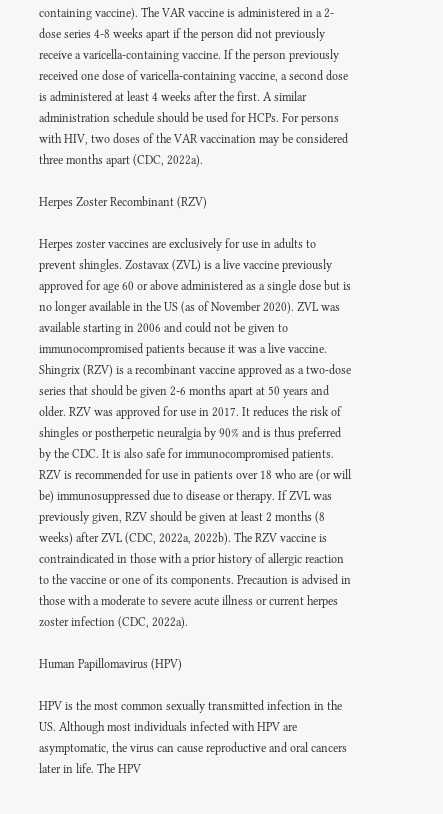containing vaccine). The VAR vaccine is administered in a 2-dose series 4-8 weeks apart if the person did not previously receive a varicella-containing vaccine. If the person previously received one dose of varicella-containing vaccine, a second dose is administered at least 4 weeks after the first. A similar administration schedule should be used for HCPs. For persons with HIV, two doses of the VAR vaccination may be considered three months apart (CDC, 2022a).

Herpes Zoster Recombinant (RZV)

Herpes zoster vaccines are exclusively for use in adults to prevent shingles. Zostavax (ZVL) is a live vaccine previously approved for age 60 or above administered as a single dose but is no longer available in the US (as of November 2020). ZVL was available starting in 2006 and could not be given to immunocompromised patients because it was a live vaccine. Shingrix (RZV) is a recombinant vaccine approved as a two-dose series that should be given 2-6 months apart at 50 years and older. RZV was approved for use in 2017. It reduces the risk of shingles or postherpetic neuralgia by 90% and is thus preferred by the CDC. It is also safe for immunocompromised patients. RZV is recommended for use in patients over 18 who are (or will be) immunosuppressed due to disease or therapy. If ZVL was previously given, RZV should be given at least 2 months (8 weeks) after ZVL (CDC, 2022a, 2022b). The RZV vaccine is contraindicated in those with a prior history of allergic reaction to the vaccine or one of its components. Precaution is advised in those with a moderate to severe acute illness or current herpes zoster infection (CDC, 2022a).

Human Papillomavirus (HPV)

HPV is the most common sexually transmitted infection in the US. Although most individuals infected with HPV are asymptomatic, the virus can cause reproductive and oral cancers later in life. The HPV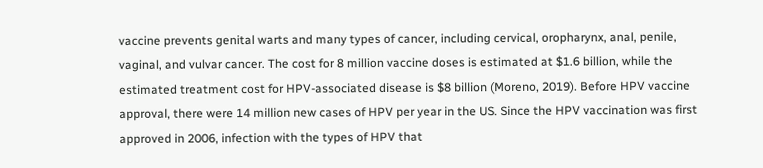vaccine prevents genital warts and many types of cancer, including cervical, oropharynx, anal, penile, vaginal, and vulvar cancer. The cost for 8 million vaccine doses is estimated at $1.6 billion, while the estimated treatment cost for HPV-associated disease is $8 billion (Moreno, 2019). Before HPV vaccine approval, there were 14 million new cases of HPV per year in the US. Since the HPV vaccination was first approved in 2006, infection with the types of HPV that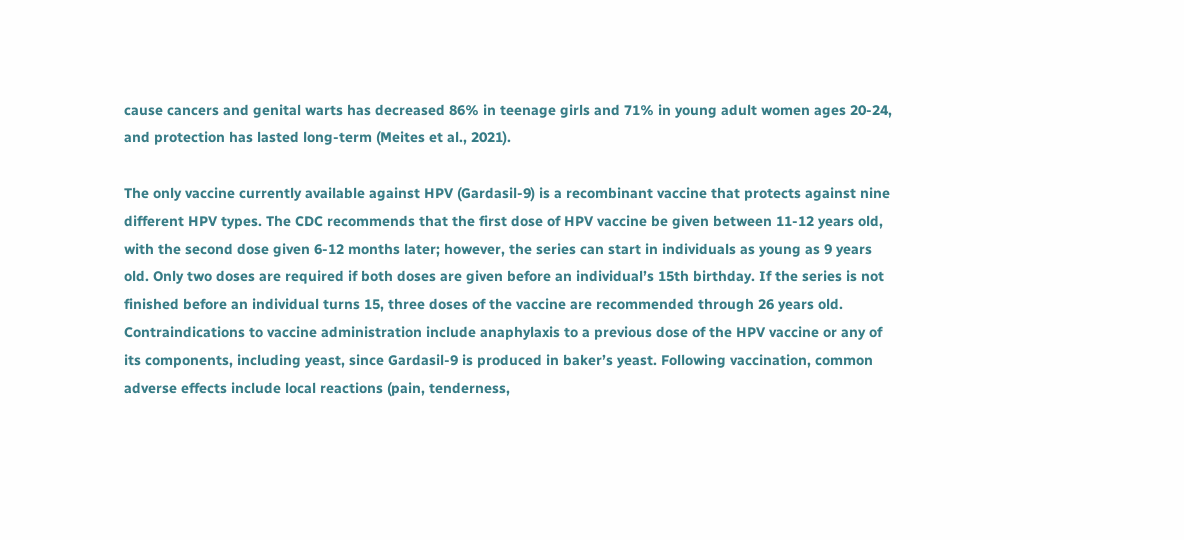cause cancers and genital warts has decreased 86% in teenage girls and 71% in young adult women ages 20-24, and protection has lasted long-term (Meites et al., 2021).

The only vaccine currently available against HPV (Gardasil-9) is a recombinant vaccine that protects against nine different HPV types. The CDC recommends that the first dose of HPV vaccine be given between 11-12 years old, with the second dose given 6-12 months later; however, the series can start in individuals as young as 9 years old. Only two doses are required if both doses are given before an individual’s 15th birthday. If the series is not finished before an individual turns 15, three doses of the vaccine are recommended through 26 years old. Contraindications to vaccine administration include anaphylaxis to a previous dose of the HPV vaccine or any of its components, including yeast, since Gardasil-9 is produced in baker’s yeast. Following vaccination, common adverse effects include local reactions (pain, tenderness,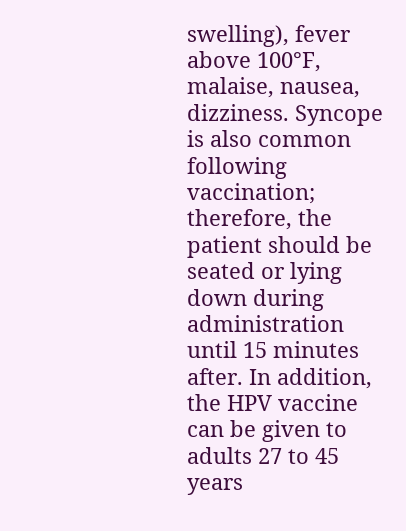swelling), fever above 100°F, malaise, nausea, dizziness. Syncope is also common following vaccination; therefore, the patient should be seated or lying down during administration until 15 minutes after. In addition, the HPV vaccine can be given to adults 27 to 45 years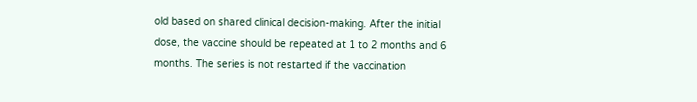old based on shared clinical decision-making. After the initial dose, the vaccine should be repeated at 1 to 2 months and 6 months. The series is not restarted if the vaccination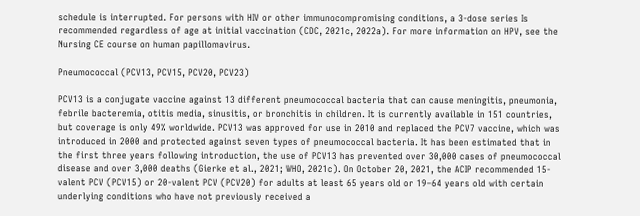schedule is interrupted. For persons with HIV or other immunocompromising conditions, a 3-dose series Is recommended regardless of age at initial vaccination (CDC, 2021c, 2022a). For more information on HPV, see the Nursing CE course on human papillomavirus.

Pneumococcal (PCV13, PCV15, PCV20, PCV23)

PCV13 is a conjugate vaccine against 13 different pneumococcal bacteria that can cause meningitis, pneumonia, febrile bacteremia, otitis media, sinusitis, or bronchitis in children. It is currently available in 151 countries, but coverage is only 49% worldwide. PCV13 was approved for use in 2010 and replaced the PCV7 vaccine, which was introduced in 2000 and protected against seven types of pneumococcal bacteria. It has been estimated that in the first three years following introduction, the use of PCV13 has prevented over 30,000 cases of pneumococcal disease and over 3,000 deaths (Gierke et al., 2021; WHO, 2021c). On October 20, 2021, the ACIP recommended 15-valent PCV (PCV15) or 20-valent PCV (PCV20) for adults at least 65 years old or 19–64 years old with certain underlying conditions who have not previously received a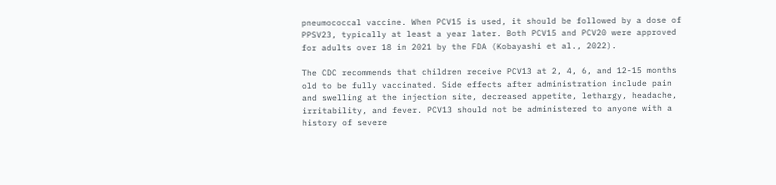pneumococcal vaccine. When PCV15 is used, it should be followed by a dose of PPSV23, typically at least a year later. Both PCV15 and PCV20 were approved for adults over 18 in 2021 by the FDA (Kobayashi et al., 2022).

The CDC recommends that children receive PCV13 at 2, 4, 6, and 12-15 months old to be fully vaccinated. Side effects after administration include pain and swelling at the injection site, decreased appetite, lethargy, headache, irritability, and fever. PCV13 should not be administered to anyone with a history of severe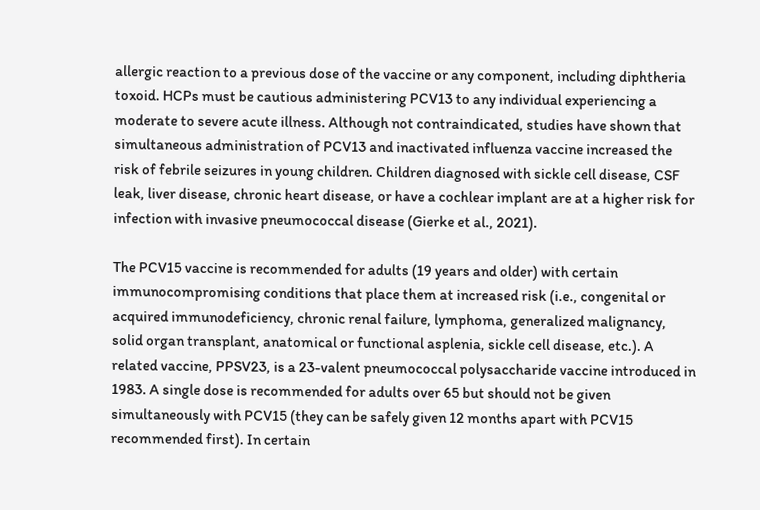allergic reaction to a previous dose of the vaccine or any component, including diphtheria toxoid. HCPs must be cautious administering PCV13 to any individual experiencing a moderate to severe acute illness. Although not contraindicated, studies have shown that simultaneous administration of PCV13 and inactivated influenza vaccine increased the risk of febrile seizures in young children. Children diagnosed with sickle cell disease, CSF leak, liver disease, chronic heart disease, or have a cochlear implant are at a higher risk for infection with invasive pneumococcal disease (Gierke et al., 2021).

The PCV15 vaccine is recommended for adults (19 years and older) with certain immunocompromising conditions that place them at increased risk (i.e., congenital or acquired immunodeficiency, chronic renal failure, lymphoma, generalized malignancy, solid organ transplant, anatomical or functional asplenia, sickle cell disease, etc.). A related vaccine, PPSV23, is a 23-valent pneumococcal polysaccharide vaccine introduced in 1983. A single dose is recommended for adults over 65 but should not be given simultaneously with PCV15 (they can be safely given 12 months apart with PCV15 recommended first). In certain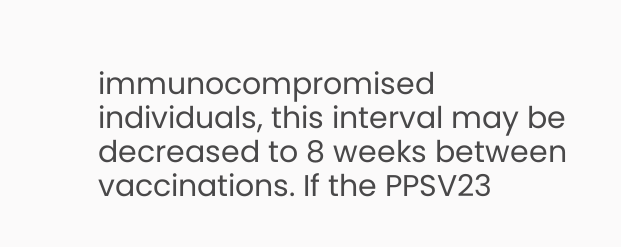immunocompromised individuals, this interval may be decreased to 8 weeks between vaccinations. If the PPSV23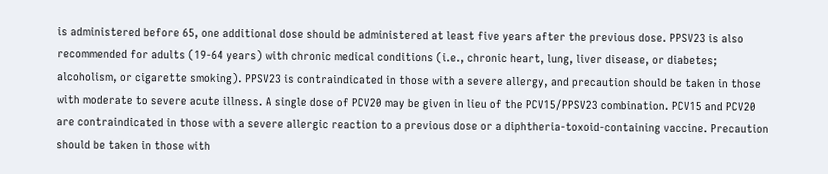is administered before 65, one additional dose should be administered at least five years after the previous dose. PPSV23 is also recommended for adults (19-64 years) with chronic medical conditions (i.e., chronic heart, lung, liver disease, or diabetes; alcoholism, or cigarette smoking). PPSV23 is contraindicated in those with a severe allergy, and precaution should be taken in those with moderate to severe acute illness. A single dose of PCV20 may be given in lieu of the PCV15/PPSV23 combination. PCV15 and PCV20 are contraindicated in those with a severe allergic reaction to a previous dose or a diphtheria-toxoid-containing vaccine. Precaution should be taken in those with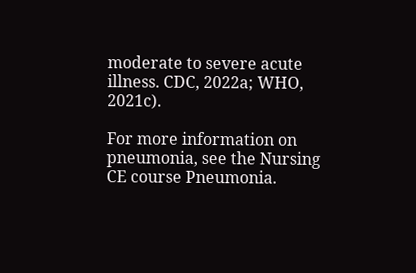moderate to severe acute illness. CDC, 2022a; WHO, 2021c).

For more information on pneumonia, see the Nursing CE course Pneumonia.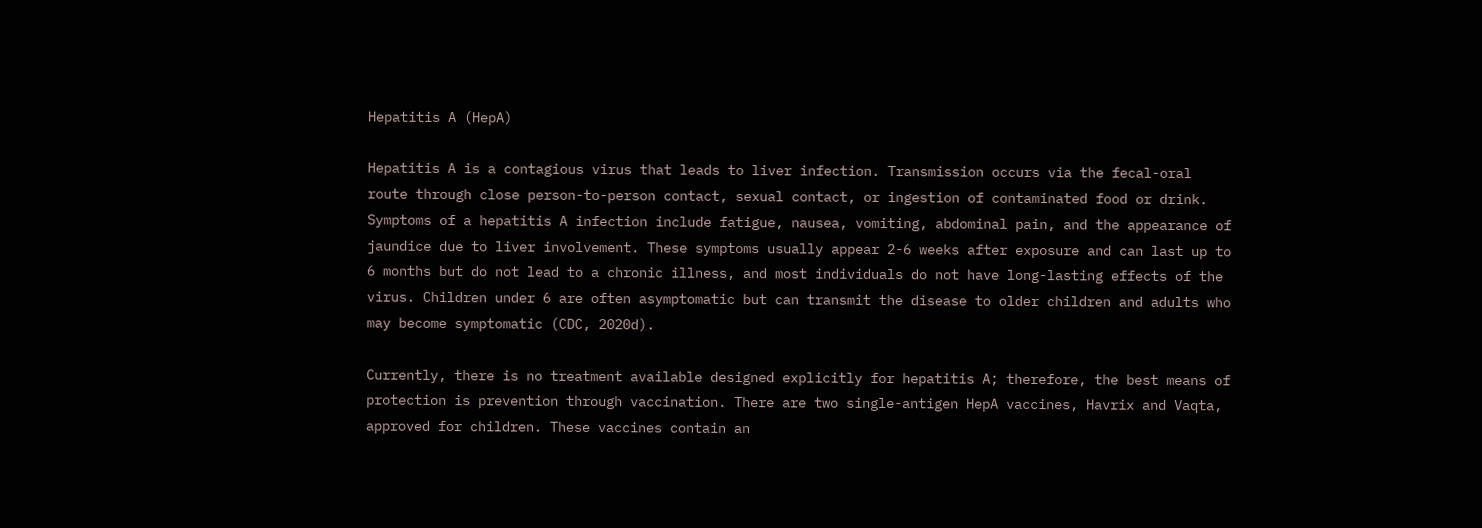Hepatitis A (HepA)

Hepatitis A is a contagious virus that leads to liver infection. Transmission occurs via the fecal-oral route through close person-to-person contact, sexual contact, or ingestion of contaminated food or drink. Symptoms of a hepatitis A infection include fatigue, nausea, vomiting, abdominal pain, and the appearance of jaundice due to liver involvement. These symptoms usually appear 2-6 weeks after exposure and can last up to 6 months but do not lead to a chronic illness, and most individuals do not have long-lasting effects of the virus. Children under 6 are often asymptomatic but can transmit the disease to older children and adults who may become symptomatic (CDC, 2020d).

Currently, there is no treatment available designed explicitly for hepatitis A; therefore, the best means of protection is prevention through vaccination. There are two single-antigen HepA vaccines, Havrix and Vaqta, approved for children. These vaccines contain an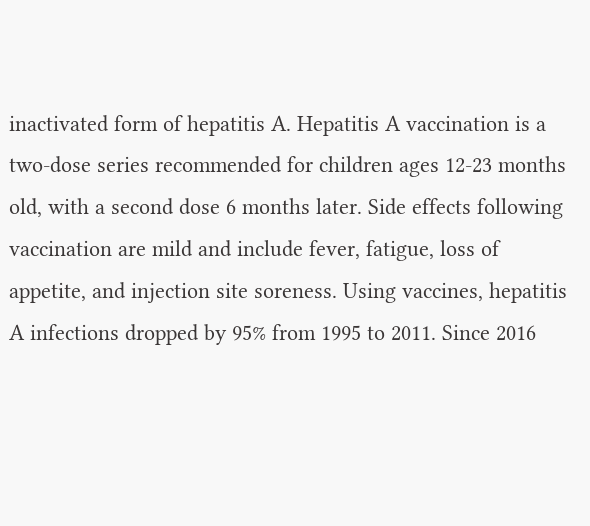inactivated form of hepatitis A. Hepatitis A vaccination is a two-dose series recommended for children ages 12-23 months old, with a second dose 6 months later. Side effects following vaccination are mild and include fever, fatigue, loss of appetite, and injection site soreness. Using vaccines, hepatitis A infections dropped by 95% from 1995 to 2011. Since 2016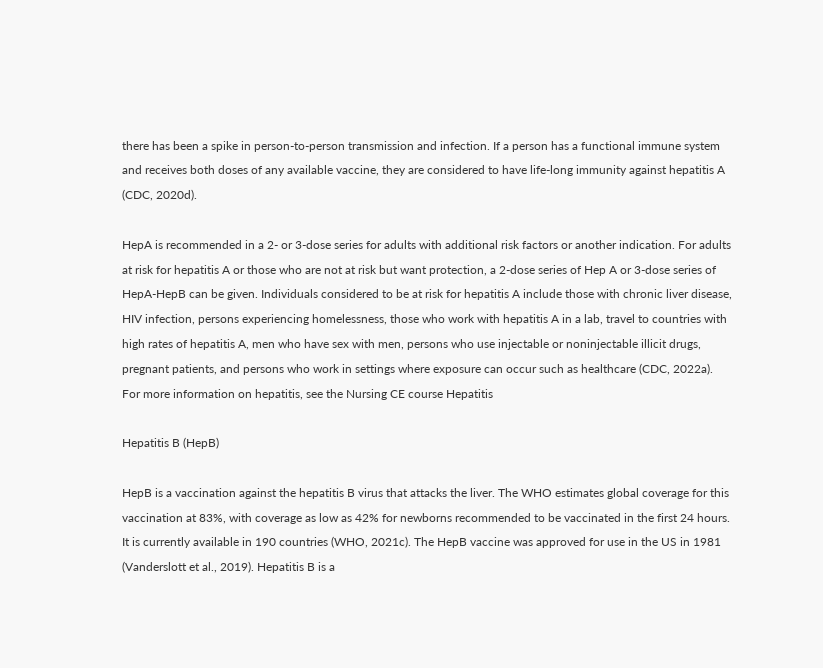there has been a spike in person-to-person transmission and infection. If a person has a functional immune system and receives both doses of any available vaccine, they are considered to have life-long immunity against hepatitis A (CDC, 2020d).

HepA is recommended in a 2- or 3-dose series for adults with additional risk factors or another indication. For adults at risk for hepatitis A or those who are not at risk but want protection, a 2-dose series of Hep A or 3-dose series of HepA-HepB can be given. Individuals considered to be at risk for hepatitis A include those with chronic liver disease, HIV infection, persons experiencing homelessness, those who work with hepatitis A in a lab, travel to countries with high rates of hepatitis A, men who have sex with men, persons who use injectable or noninjectable illicit drugs, pregnant patients, and persons who work in settings where exposure can occur such as healthcare (CDC, 2022a). For more information on hepatitis, see the Nursing CE course Hepatitis

Hepatitis B (HepB)

HepB is a vaccination against the hepatitis B virus that attacks the liver. The WHO estimates global coverage for this vaccination at 83%, with coverage as low as 42% for newborns recommended to be vaccinated in the first 24 hours. It is currently available in 190 countries (WHO, 2021c). The HepB vaccine was approved for use in the US in 1981 (Vanderslott et al., 2019). Hepatitis B is a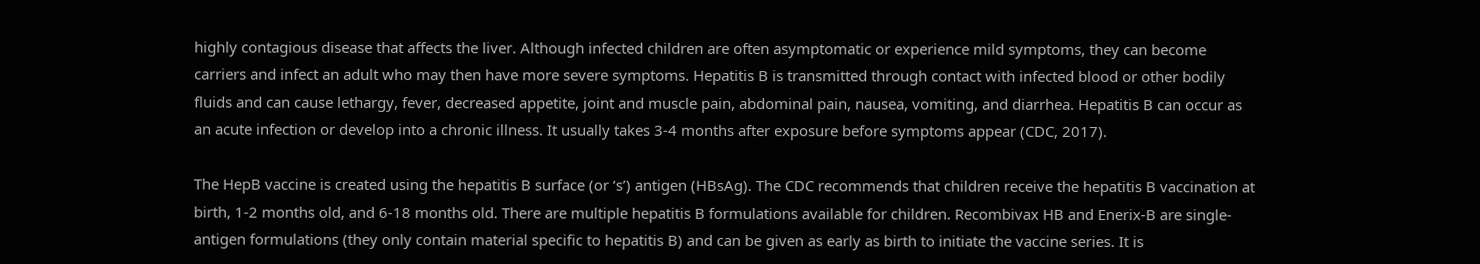highly contagious disease that affects the liver. Although infected children are often asymptomatic or experience mild symptoms, they can become carriers and infect an adult who may then have more severe symptoms. Hepatitis B is transmitted through contact with infected blood or other bodily fluids and can cause lethargy, fever, decreased appetite, joint and muscle pain, abdominal pain, nausea, vomiting, and diarrhea. Hepatitis B can occur as an acute infection or develop into a chronic illness. It usually takes 3-4 months after exposure before symptoms appear (CDC, 2017).

The HepB vaccine is created using the hepatitis B surface (or ‘s’) antigen (HBsAg). The CDC recommends that children receive the hepatitis B vaccination at birth, 1-2 months old, and 6-18 months old. There are multiple hepatitis B formulations available for children. Recombivax HB and Enerix-B are single-antigen formulations (they only contain material specific to hepatitis B) and can be given as early as birth to initiate the vaccine series. It is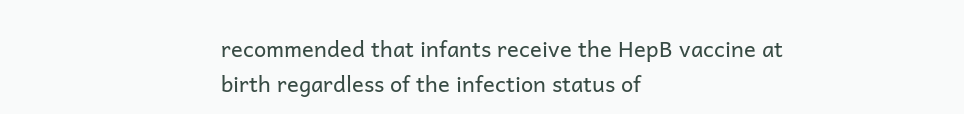recommended that infants receive the HepB vaccine at birth regardless of the infection status of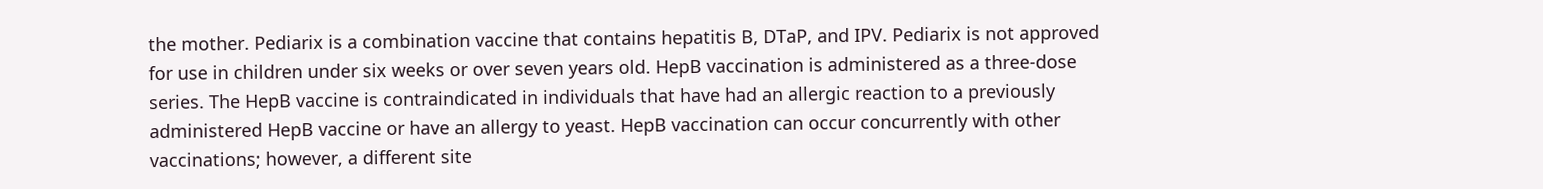the mother. Pediarix is a combination vaccine that contains hepatitis B, DTaP, and IPV. Pediarix is not approved for use in children under six weeks or over seven years old. HepB vaccination is administered as a three-dose series. The HepB vaccine is contraindicated in individuals that have had an allergic reaction to a previously administered HepB vaccine or have an allergy to yeast. HepB vaccination can occur concurrently with other vaccinations; however, a different site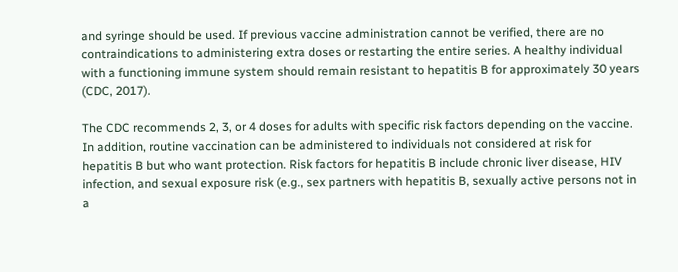and syringe should be used. If previous vaccine administration cannot be verified, there are no contraindications to administering extra doses or restarting the entire series. A healthy individual with a functioning immune system should remain resistant to hepatitis B for approximately 30 years (CDC, 2017).

The CDC recommends 2, 3, or 4 doses for adults with specific risk factors depending on the vaccine. In addition, routine vaccination can be administered to individuals not considered at risk for hepatitis B but who want protection. Risk factors for hepatitis B include chronic liver disease, HIV infection, and sexual exposure risk (e.g., sex partners with hepatitis B, sexually active persons not in a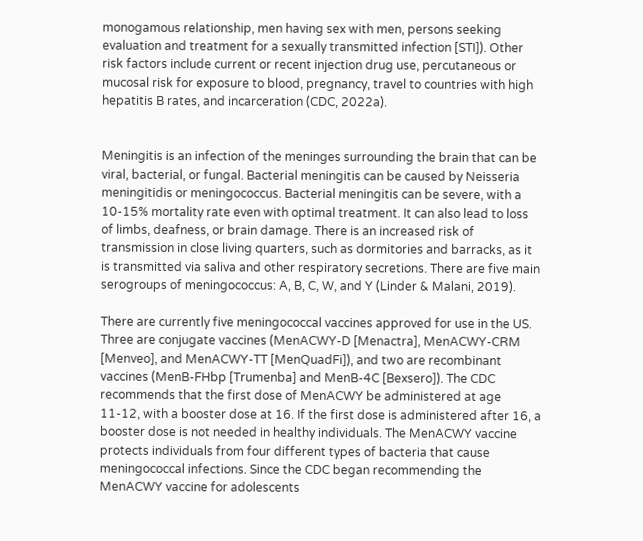monogamous relationship, men having sex with men, persons seeking evaluation and treatment for a sexually transmitted infection [STI]). Other risk factors include current or recent injection drug use, percutaneous or mucosal risk for exposure to blood, pregnancy, travel to countries with high hepatitis B rates, and incarceration (CDC, 2022a).


Meningitis is an infection of the meninges surrounding the brain that can be viral, bacterial, or fungal. Bacterial meningitis can be caused by Neisseria meningitidis or meningococcus. Bacterial meningitis can be severe, with a 10-15% mortality rate even with optimal treatment. It can also lead to loss of limbs, deafness, or brain damage. There is an increased risk of transmission in close living quarters, such as dormitories and barracks, as it is transmitted via saliva and other respiratory secretions. There are five main serogroups of meningococcus: A, B, C, W, and Y (Linder & Malani, 2019).

There are currently five meningococcal vaccines approved for use in the US. Three are conjugate vaccines (MenACWY-D [Menactra], MenACWY-CRM [Menveo], and MenACWY-TT [MenQuadFi]), and two are recombinant vaccines (MenB-FHbp [Trumenba] and MenB-4C [Bexsero]). The CDC recommends that the first dose of MenACWY be administered at age 11-12, with a booster dose at 16. If the first dose is administered after 16, a booster dose is not needed in healthy individuals. The MenACWY vaccine protects individuals from four different types of bacteria that cause meningococcal infections. Since the CDC began recommending the MenACWY vaccine for adolescents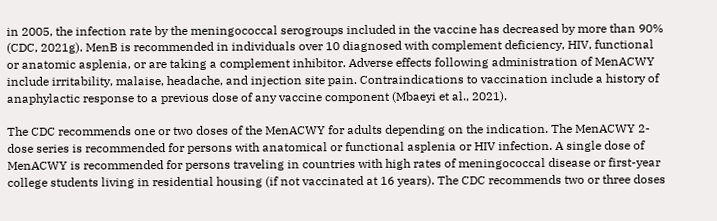in 2005, the infection rate by the meningococcal serogroups included in the vaccine has decreased by more than 90% (CDC, 2021g). MenB is recommended in individuals over 10 diagnosed with complement deficiency, HIV, functional or anatomic asplenia, or are taking a complement inhibitor. Adverse effects following administration of MenACWY include irritability, malaise, headache, and injection site pain. Contraindications to vaccination include a history of anaphylactic response to a previous dose of any vaccine component (Mbaeyi et al., 2021).

The CDC recommends one or two doses of the MenACWY for adults depending on the indication. The MenACWY 2-dose series is recommended for persons with anatomical or functional asplenia or HIV infection. A single dose of MenACWY is recommended for persons traveling in countries with high rates of meningococcal disease or first-year college students living in residential housing (if not vaccinated at 16 years). The CDC recommends two or three doses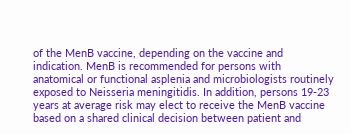of the MenB vaccine, depending on the vaccine and indication. MenB is recommended for persons with anatomical or functional asplenia and microbiologists routinely exposed to Neisseria meningitidis. In addition, persons 19-23 years at average risk may elect to receive the MenB vaccine based on a shared clinical decision between patient and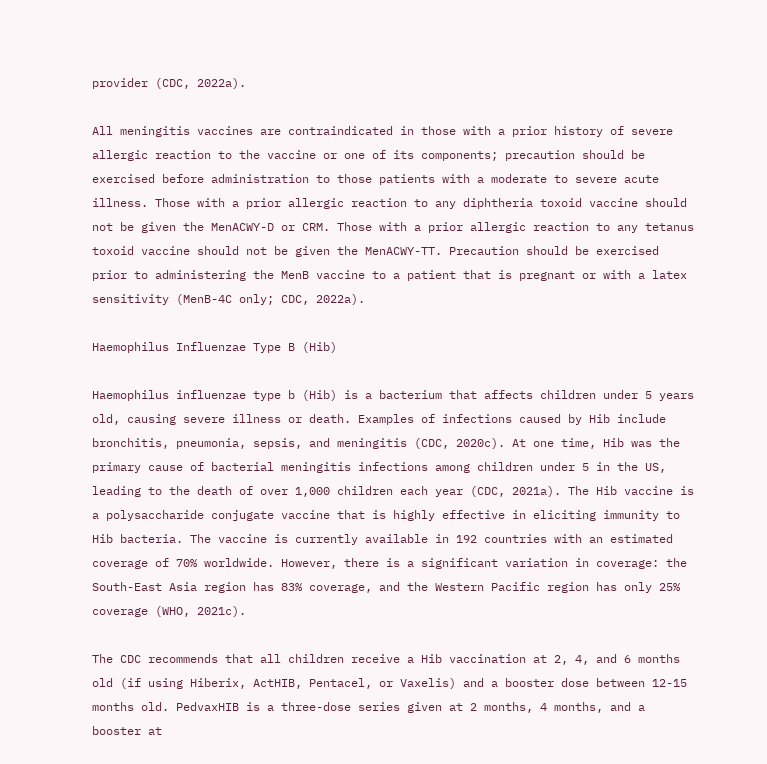provider (CDC, 2022a).

All meningitis vaccines are contraindicated in those with a prior history of severe allergic reaction to the vaccine or one of its components; precaution should be exercised before administration to those patients with a moderate to severe acute illness. Those with a prior allergic reaction to any diphtheria toxoid vaccine should not be given the MenACWY-D or CRM. Those with a prior allergic reaction to any tetanus toxoid vaccine should not be given the MenACWY-TT. Precaution should be exercised prior to administering the MenB vaccine to a patient that is pregnant or with a latex sensitivity (MenB-4C only; CDC, 2022a).

Haemophilus Influenzae Type B (Hib)

Haemophilus influenzae type b (Hib) is a bacterium that affects children under 5 years old, causing severe illness or death. Examples of infections caused by Hib include bronchitis, pneumonia, sepsis, and meningitis (CDC, 2020c). At one time, Hib was the primary cause of bacterial meningitis infections among children under 5 in the US, leading to the death of over 1,000 children each year (CDC, 2021a). The Hib vaccine is a polysaccharide conjugate vaccine that is highly effective in eliciting immunity to Hib bacteria. The vaccine is currently available in 192 countries with an estimated coverage of 70% worldwide. However, there is a significant variation in coverage: the South-East Asia region has 83% coverage, and the Western Pacific region has only 25% coverage (WHO, 2021c).

The CDC recommends that all children receive a Hib vaccination at 2, 4, and 6 months old (if using Hiberix, ActHIB, Pentacel, or Vaxelis) and a booster dose between 12-15 months old. PedvaxHIB is a three-dose series given at 2 months, 4 months, and a booster at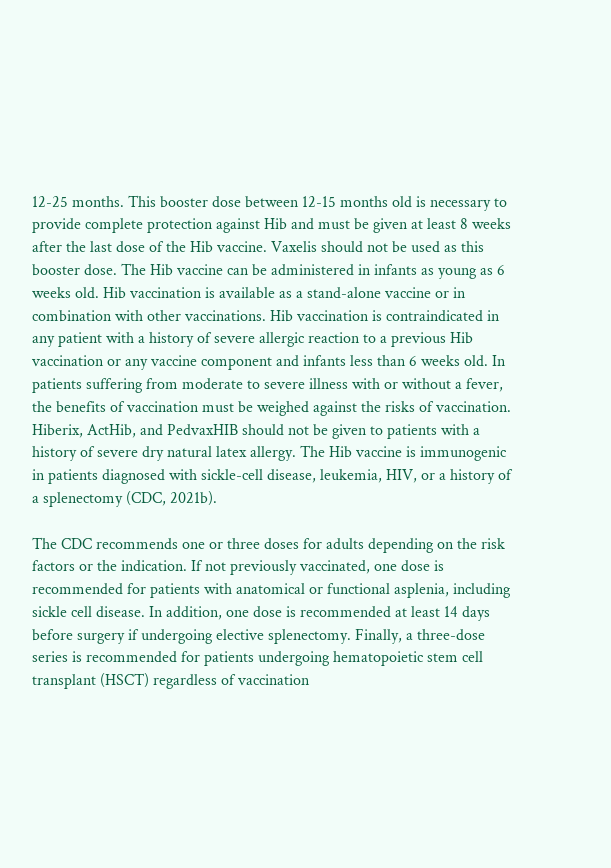12-25 months. This booster dose between 12-15 months old is necessary to provide complete protection against Hib and must be given at least 8 weeks after the last dose of the Hib vaccine. Vaxelis should not be used as this booster dose. The Hib vaccine can be administered in infants as young as 6 weeks old. Hib vaccination is available as a stand-alone vaccine or in combination with other vaccinations. Hib vaccination is contraindicated in any patient with a history of severe allergic reaction to a previous Hib vaccination or any vaccine component and infants less than 6 weeks old. In patients suffering from moderate to severe illness with or without a fever, the benefits of vaccination must be weighed against the risks of vaccination. Hiberix, ActHib, and PedvaxHIB should not be given to patients with a history of severe dry natural latex allergy. The Hib vaccine is immunogenic in patients diagnosed with sickle-cell disease, leukemia, HIV, or a history of a splenectomy (CDC, 2021b).

The CDC recommends one or three doses for adults depending on the risk factors or the indication. If not previously vaccinated, one dose is recommended for patients with anatomical or functional asplenia, including sickle cell disease. In addition, one dose is recommended at least 14 days before surgery if undergoing elective splenectomy. Finally, a three-dose series is recommended for patients undergoing hematopoietic stem cell transplant (HSCT) regardless of vaccination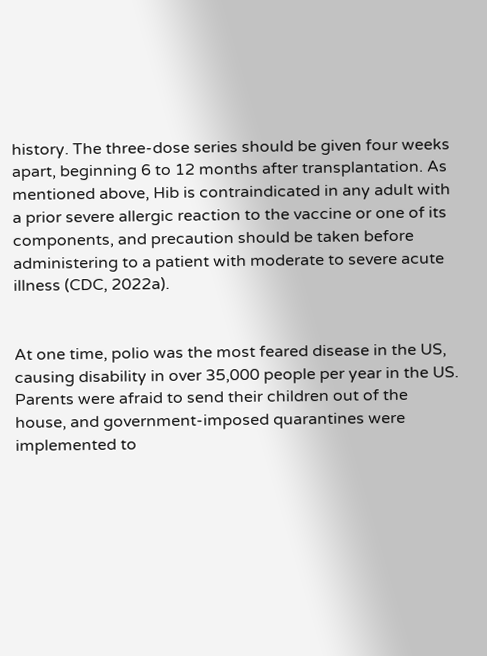history. The three-dose series should be given four weeks apart, beginning 6 to 12 months after transplantation. As mentioned above, Hib is contraindicated in any adult with a prior severe allergic reaction to the vaccine or one of its components, and precaution should be taken before administering to a patient with moderate to severe acute illness (CDC, 2022a).


At one time, polio was the most feared disease in the US, causing disability in over 35,000 people per year in the US. Parents were afraid to send their children out of the house, and government-imposed quarantines were implemented to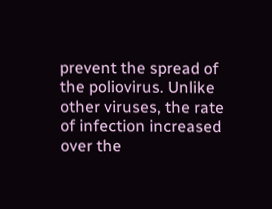prevent the spread of the poliovirus. Unlike other viruses, the rate of infection increased over the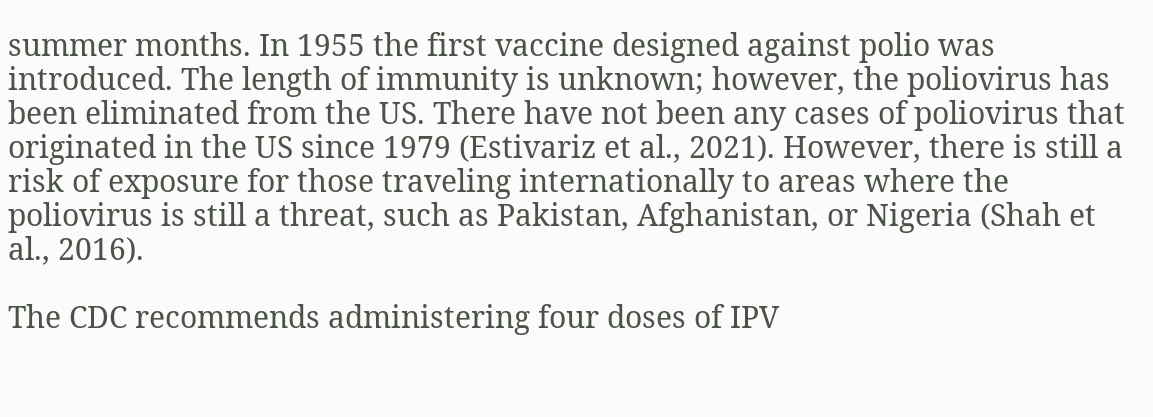summer months. In 1955 the first vaccine designed against polio was introduced. The length of immunity is unknown; however, the poliovirus has been eliminated from the US. There have not been any cases of poliovirus that originated in the US since 1979 (Estivariz et al., 2021). However, there is still a risk of exposure for those traveling internationally to areas where the poliovirus is still a threat, such as Pakistan, Afghanistan, or Nigeria (Shah et al., 2016).

The CDC recommends administering four doses of IPV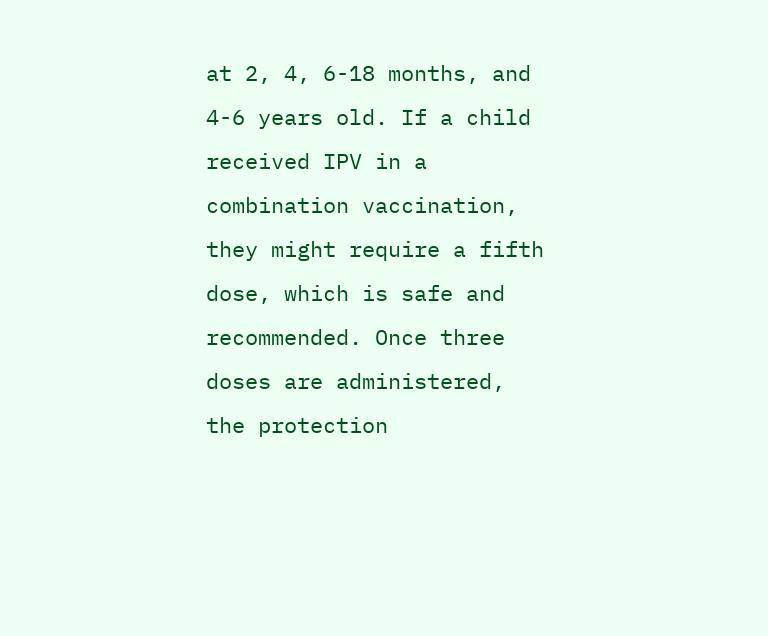at 2, 4, 6-18 months, and 4-6 years old. If a child received IPV in a combination vaccination, they might require a fifth dose, which is safe and recommended. Once three doses are administered, the protection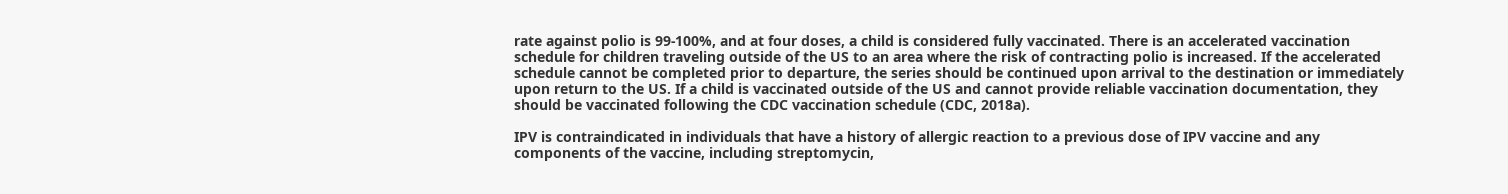rate against polio is 99-100%, and at four doses, a child is considered fully vaccinated. There is an accelerated vaccination schedule for children traveling outside of the US to an area where the risk of contracting polio is increased. If the accelerated schedule cannot be completed prior to departure, the series should be continued upon arrival to the destination or immediately upon return to the US. If a child is vaccinated outside of the US and cannot provide reliable vaccination documentation, they should be vaccinated following the CDC vaccination schedule (CDC, 2018a).

IPV is contraindicated in individuals that have a history of allergic reaction to a previous dose of IPV vaccine and any components of the vaccine, including streptomycin,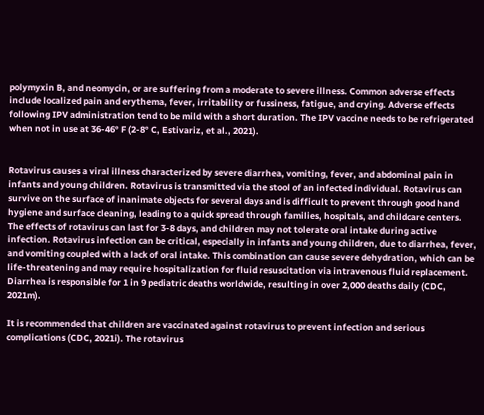polymyxin B, and neomycin, or are suffering from a moderate to severe illness. Common adverse effects include localized pain and erythema, fever, irritability or fussiness, fatigue, and crying. Adverse effects following IPV administration tend to be mild with a short duration. The IPV vaccine needs to be refrigerated when not in use at 36-46° F (2-8° C, Estivariz, et al., 2021).


Rotavirus causes a viral illness characterized by severe diarrhea, vomiting, fever, and abdominal pain in infants and young children. Rotavirus is transmitted via the stool of an infected individual. Rotavirus can survive on the surface of inanimate objects for several days and is difficult to prevent through good hand hygiene and surface cleaning, leading to a quick spread through families, hospitals, and childcare centers. The effects of rotavirus can last for 3-8 days, and children may not tolerate oral intake during active infection. Rotavirus infection can be critical, especially in infants and young children, due to diarrhea, fever, and vomiting coupled with a lack of oral intake. This combination can cause severe dehydration, which can be life-threatening and may require hospitalization for fluid resuscitation via intravenous fluid replacement. Diarrhea is responsible for 1 in 9 pediatric deaths worldwide, resulting in over 2,000 deaths daily (CDC, 2021m).

It is recommended that children are vaccinated against rotavirus to prevent infection and serious complications (CDC, 2021i). The rotavirus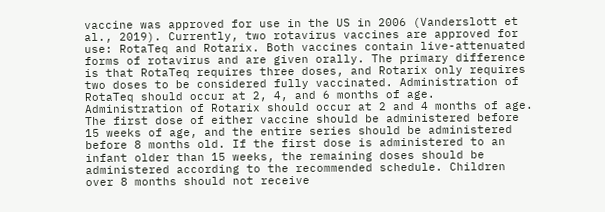vaccine was approved for use in the US in 2006 (Vanderslott et al., 2019). Currently, two rotavirus vaccines are approved for use: RotaTeq and Rotarix. Both vaccines contain live-attenuated forms of rotavirus and are given orally. The primary difference is that RotaTeq requires three doses, and Rotarix only requires two doses to be considered fully vaccinated. Administration of RotaTeq should occur at 2, 4, and 6 months of age. Administration of Rotarix should occur at 2 and 4 months of age. The first dose of either vaccine should be administered before 15 weeks of age, and the entire series should be administered before 8 months old. If the first dose is administered to an infant older than 15 weeks, the remaining doses should be administered according to the recommended schedule. Children over 8 months should not receive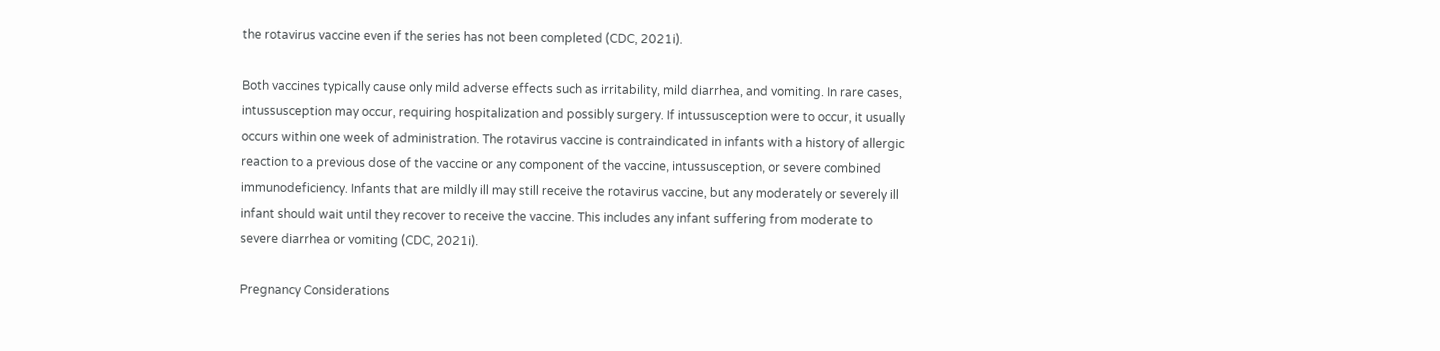the rotavirus vaccine even if the series has not been completed (CDC, 2021i).

Both vaccines typically cause only mild adverse effects such as irritability, mild diarrhea, and vomiting. In rare cases, intussusception may occur, requiring hospitalization and possibly surgery. If intussusception were to occur, it usually occurs within one week of administration. The rotavirus vaccine is contraindicated in infants with a history of allergic reaction to a previous dose of the vaccine or any component of the vaccine, intussusception, or severe combined immunodeficiency. Infants that are mildly ill may still receive the rotavirus vaccine, but any moderately or severely ill infant should wait until they recover to receive the vaccine. This includes any infant suffering from moderate to severe diarrhea or vomiting (CDC, 2021i).

Pregnancy Considerations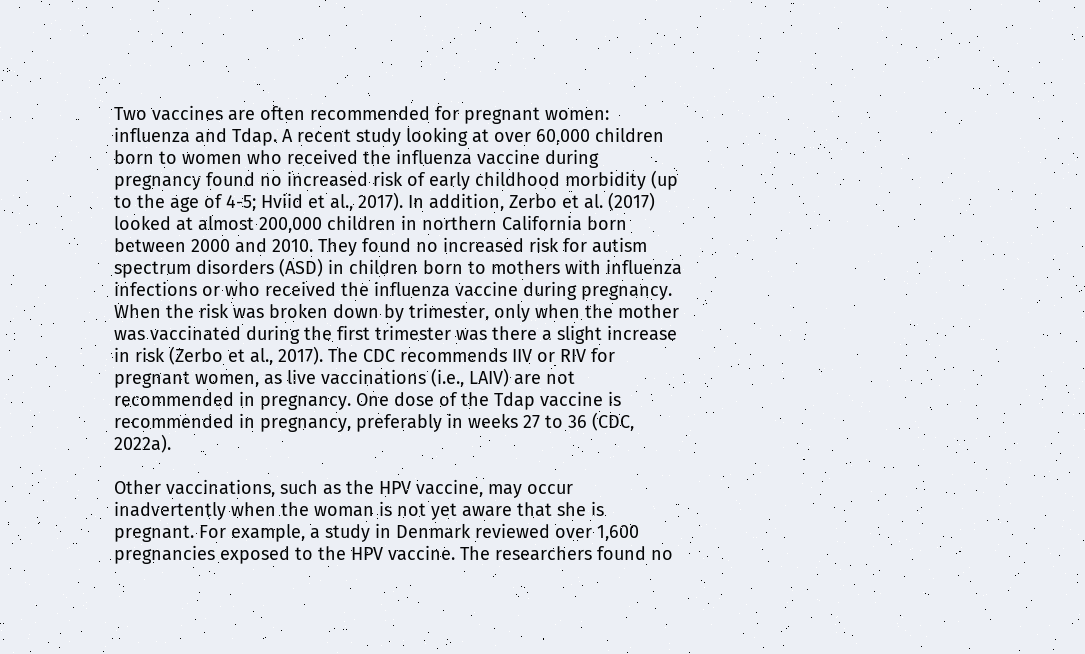Two vaccines are often recommended for pregnant women: influenza and Tdap. A recent study looking at over 60,000 children born to women who received the influenza vaccine during pregnancy found no increased risk of early childhood morbidity (up to the age of 4-5; Hviid et al., 2017). In addition, Zerbo et al. (2017) looked at almost 200,000 children in northern California born between 2000 and 2010. They found no increased risk for autism spectrum disorders (ASD) in children born to mothers with influenza infections or who received the influenza vaccine during pregnancy. When the risk was broken down by trimester, only when the mother was vaccinated during the first trimester was there a slight increase in risk (Zerbo et al., 2017). The CDC recommends IIV or RIV for pregnant women, as live vaccinations (i.e., LAIV) are not recommended in pregnancy. One dose of the Tdap vaccine is recommended in pregnancy, preferably in weeks 27 to 36 (CDC, 2022a).

Other vaccinations, such as the HPV vaccine, may occur inadvertently when the woman is not yet aware that she is pregnant. For example, a study in Denmark reviewed over 1,600 pregnancies exposed to the HPV vaccine. The researchers found no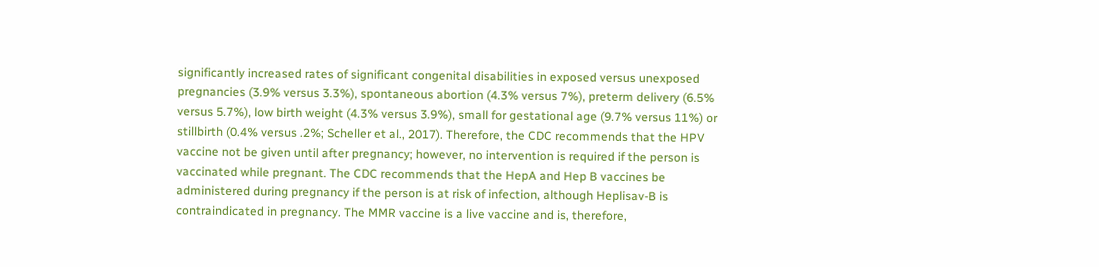significantly increased rates of significant congenital disabilities in exposed versus unexposed pregnancies (3.9% versus 3.3%), spontaneous abortion (4.3% versus 7%), preterm delivery (6.5% versus 5.7%), low birth weight (4.3% versus 3.9%), small for gestational age (9.7% versus 11%) or stillbirth (0.4% versus .2%; Scheller et al., 2017). Therefore, the CDC recommends that the HPV vaccine not be given until after pregnancy; however, no intervention is required if the person is vaccinated while pregnant. The CDC recommends that the HepA and Hep B vaccines be administered during pregnancy if the person is at risk of infection, although Heplisav-B is contraindicated in pregnancy. The MMR vaccine is a live vaccine and is, therefore,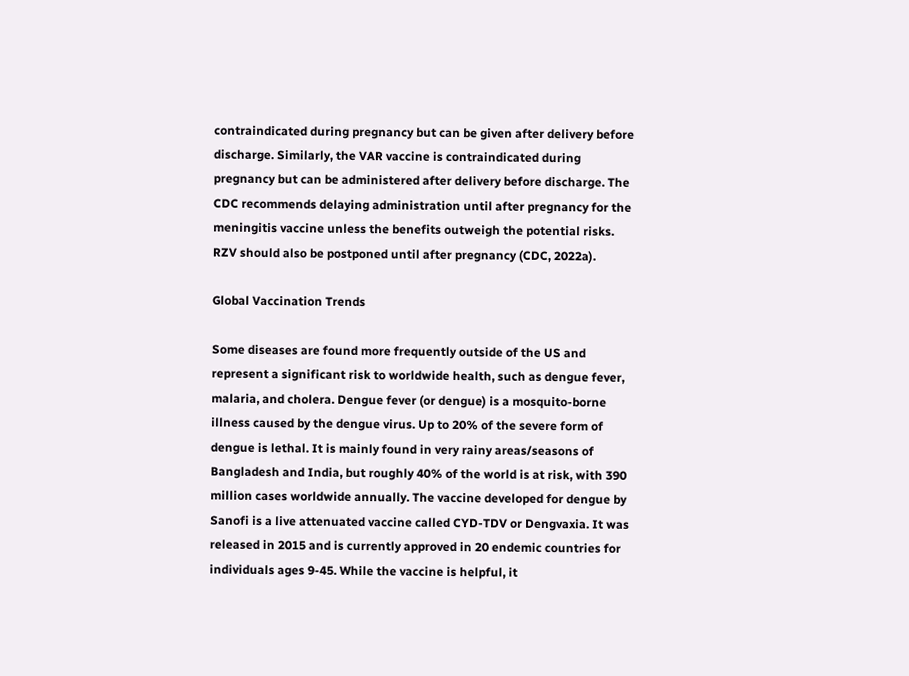contraindicated during pregnancy but can be given after delivery before discharge. Similarly, the VAR vaccine is contraindicated during pregnancy but can be administered after delivery before discharge. The CDC recommends delaying administration until after pregnancy for the meningitis vaccine unless the benefits outweigh the potential risks. RZV should also be postponed until after pregnancy (CDC, 2022a).

Global Vaccination Trends

Some diseases are found more frequently outside of the US and represent a significant risk to worldwide health, such as dengue fever, malaria, and cholera. Dengue fever (or dengue) is a mosquito-borne illness caused by the dengue virus. Up to 20% of the severe form of dengue is lethal. It is mainly found in very rainy areas/seasons of Bangladesh and India, but roughly 40% of the world is at risk, with 390 million cases worldwide annually. The vaccine developed for dengue by Sanofi is a live attenuated vaccine called CYD-TDV or Dengvaxia. It was released in 2015 and is currently approved in 20 endemic countries for individuals ages 9-45. While the vaccine is helpful, it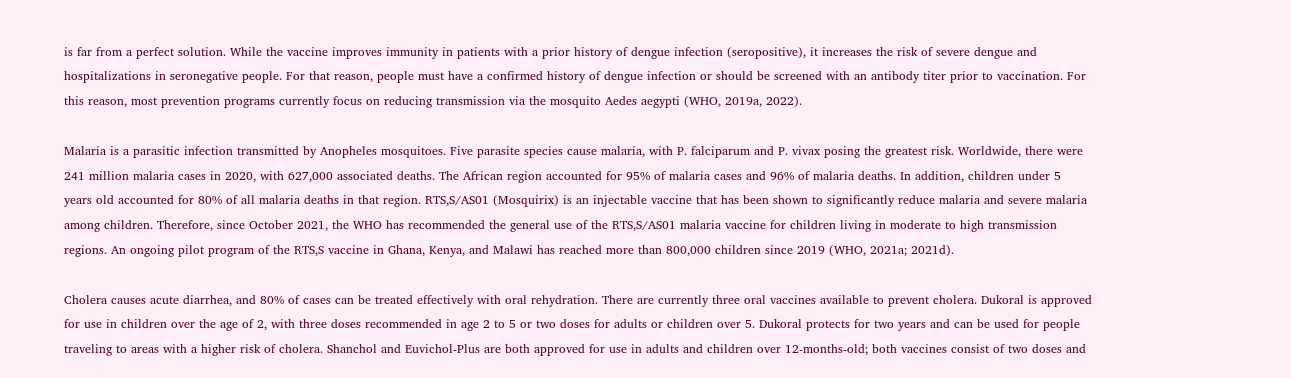is far from a perfect solution. While the vaccine improves immunity in patients with a prior history of dengue infection (seropositive), it increases the risk of severe dengue and hospitalizations in seronegative people. For that reason, people must have a confirmed history of dengue infection or should be screened with an antibody titer prior to vaccination. For this reason, most prevention programs currently focus on reducing transmission via the mosquito Aedes aegypti (WHO, 2019a, 2022).

Malaria is a parasitic infection transmitted by Anopheles mosquitoes. Five parasite species cause malaria, with P. falciparum and P. vivax posing the greatest risk. Worldwide, there were 241 million malaria cases in 2020, with 627,000 associated deaths. The African region accounted for 95% of malaria cases and 96% of malaria deaths. In addition, children under 5 years old accounted for 80% of all malaria deaths in that region. RTS,S/AS01 (Mosquirix) is an injectable vaccine that has been shown to significantly reduce malaria and severe malaria among children. Therefore, since October 2021, the WHO has recommended the general use of the RTS,S/AS01 malaria vaccine for children living in moderate to high transmission regions. An ongoing pilot program of the RTS,S vaccine in Ghana, Kenya, and Malawi has reached more than 800,000 children since 2019 (WHO, 2021a; 2021d).

Cholera causes acute diarrhea, and 80% of cases can be treated effectively with oral rehydration. There are currently three oral vaccines available to prevent cholera. Dukoral is approved for use in children over the age of 2, with three doses recommended in age 2 to 5 or two doses for adults or children over 5. Dukoral protects for two years and can be used for people traveling to areas with a higher risk of cholera. Shanchol and Euvichol-Plus are both approved for use in adults and children over 12-months-old; both vaccines consist of two doses and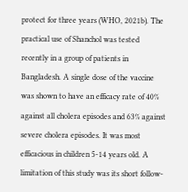protect for three years (WHO, 2021b). The practical use of Shanchol was tested recently in a group of patients in Bangladesh. A single dose of the vaccine was shown to have an efficacy rate of 40% against all cholera episodes and 63% against severe cholera episodes. It was most efficacious in children 5-14 years old. A limitation of this study was its short follow-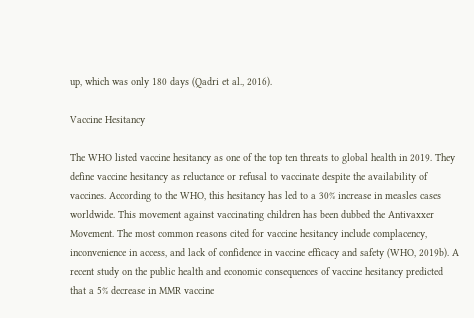up, which was only 180 days (Qadri et al., 2016).

Vaccine Hesitancy

The WHO listed vaccine hesitancy as one of the top ten threats to global health in 2019. They define vaccine hesitancy as reluctance or refusal to vaccinate despite the availability of vaccines. According to the WHO, this hesitancy has led to a 30% increase in measles cases worldwide. This movement against vaccinating children has been dubbed the Antivaxxer Movement. The most common reasons cited for vaccine hesitancy include complacency, inconvenience in access, and lack of confidence in vaccine efficacy and safety (WHO, 2019b). A recent study on the public health and economic consequences of vaccine hesitancy predicted that a 5% decrease in MMR vaccine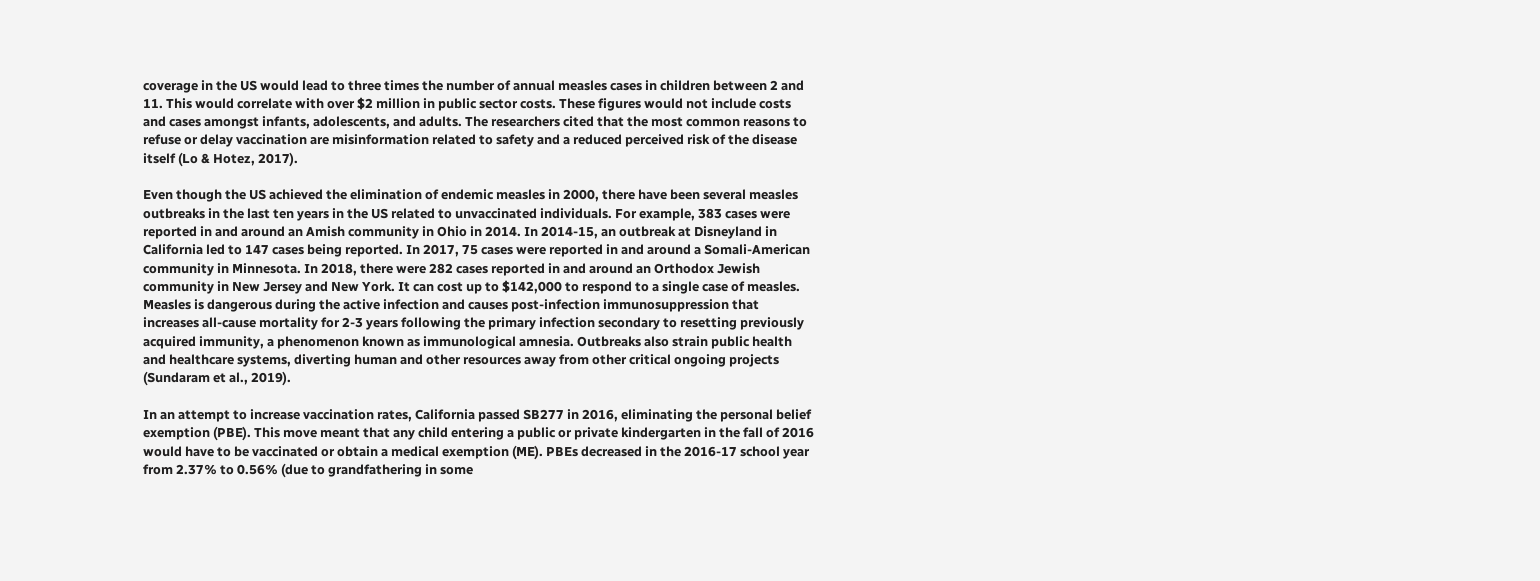coverage in the US would lead to three times the number of annual measles cases in children between 2 and 11. This would correlate with over $2 million in public sector costs. These figures would not include costs and cases amongst infants, adolescents, and adults. The researchers cited that the most common reasons to refuse or delay vaccination are misinformation related to safety and a reduced perceived risk of the disease itself (Lo & Hotez, 2017).

Even though the US achieved the elimination of endemic measles in 2000, there have been several measles outbreaks in the last ten years in the US related to unvaccinated individuals. For example, 383 cases were reported in and around an Amish community in Ohio in 2014. In 2014-15, an outbreak at Disneyland in California led to 147 cases being reported. In 2017, 75 cases were reported in and around a Somali-American community in Minnesota. In 2018, there were 282 cases reported in and around an Orthodox Jewish community in New Jersey and New York. It can cost up to $142,000 to respond to a single case of measles. Measles is dangerous during the active infection and causes post-infection immunosuppression that increases all-cause mortality for 2-3 years following the primary infection secondary to resetting previously acquired immunity, a phenomenon known as immunological amnesia. Outbreaks also strain public health and healthcare systems, diverting human and other resources away from other critical ongoing projects (Sundaram et al., 2019).

In an attempt to increase vaccination rates, California passed SB277 in 2016, eliminating the personal belief exemption (PBE). This move meant that any child entering a public or private kindergarten in the fall of 2016 would have to be vaccinated or obtain a medical exemption (ME). PBEs decreased in the 2016-17 school year from 2.37% to 0.56% (due to grandfathering in some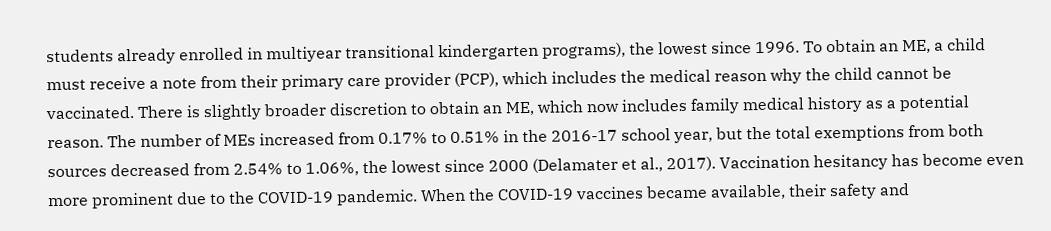students already enrolled in multiyear transitional kindergarten programs), the lowest since 1996. To obtain an ME, a child must receive a note from their primary care provider (PCP), which includes the medical reason why the child cannot be vaccinated. There is slightly broader discretion to obtain an ME, which now includes family medical history as a potential reason. The number of MEs increased from 0.17% to 0.51% in the 2016-17 school year, but the total exemptions from both sources decreased from 2.54% to 1.06%, the lowest since 2000 (Delamater et al., 2017). Vaccination hesitancy has become even more prominent due to the COVID-19 pandemic. When the COVID-19 vaccines became available, their safety and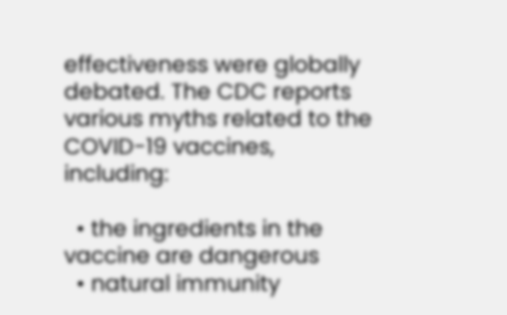effectiveness were globally debated. The CDC reports various myths related to the COVID-19 vaccines, including:

  • the ingredients in the vaccine are dangerous
  • natural immunity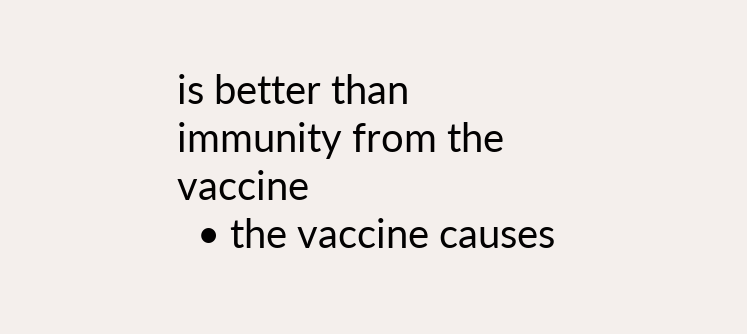is better than immunity from the vaccine
  • the vaccine causes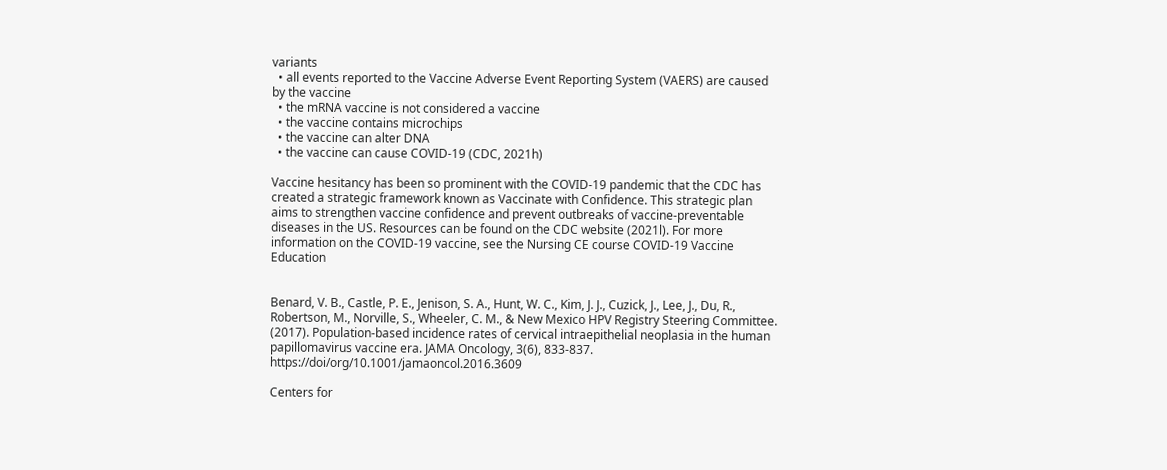variants
  • all events reported to the Vaccine Adverse Event Reporting System (VAERS) are caused by the vaccine
  • the mRNA vaccine is not considered a vaccine
  • the vaccine contains microchips
  • the vaccine can alter DNA
  • the vaccine can cause COVID-19 (CDC, 2021h)

Vaccine hesitancy has been so prominent with the COVID-19 pandemic that the CDC has created a strategic framework known as Vaccinate with Confidence. This strategic plan aims to strengthen vaccine confidence and prevent outbreaks of vaccine-preventable diseases in the US. Resources can be found on the CDC website (2021l). For more information on the COVID-19 vaccine, see the Nursing CE course COVID-19 Vaccine Education


Benard, V. B., Castle, P. E., Jenison, S. A., Hunt, W. C., Kim, J. J., Cuzick, J., Lee, J., Du, R., Robertson, M., Norville, S., Wheeler, C. M., & New Mexico HPV Registry Steering Committee. (2017). Population-based incidence rates of cervical intraepithelial neoplasia in the human papillomavirus vaccine era. JAMA Oncology, 3(6), 833-837. https://doi/org/10.1001/jamaoncol.2016.3609

Centers for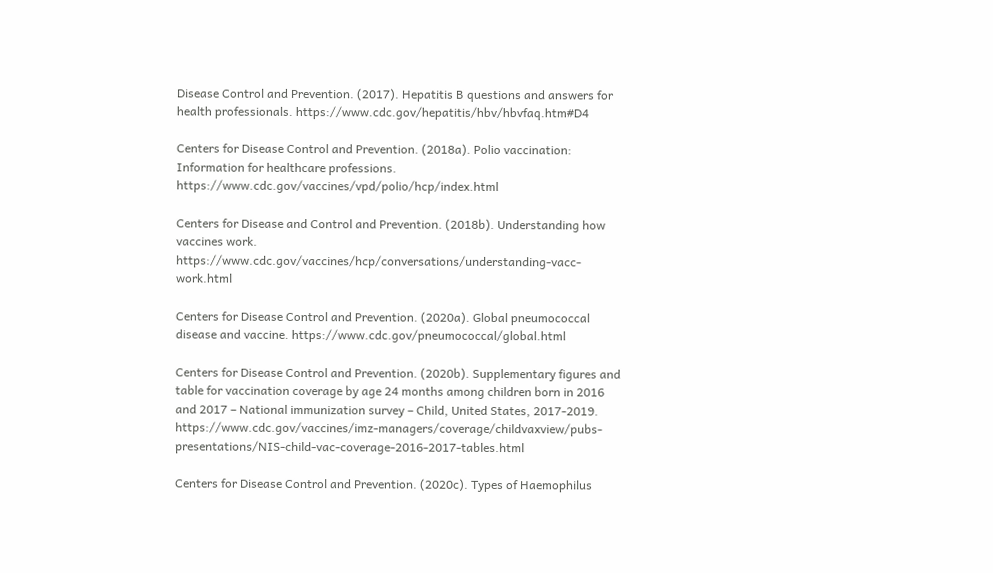Disease Control and Prevention. (2017). Hepatitis B questions and answers for health professionals. https://www.cdc.gov/hepatitis/hbv/hbvfaq.htm#D4

Centers for Disease Control and Prevention. (2018a). Polio vaccination: Information for healthcare professions. https://www.cdc.gov/vaccines/vpd/polio/hcp/index.html

Centers for Disease and Control and Prevention. (2018b). Understanding how vaccines work. https://www.cdc.gov/vaccines/hcp/conversations/understanding-vacc-work.html

Centers for Disease Control and Prevention. (2020a). Global pneumococcal disease and vaccine. https://www.cdc.gov/pneumococcal/global.html

Centers for Disease Control and Prevention. (2020b). Supplementary figures and table for vaccination coverage by age 24 months among children born in 2016 and 2017 – National immunization survey – Child, United States, 2017-2019. https://www.cdc.gov/vaccines/imz-managers/coverage/childvaxview/pubs-presentations/NIS-child-vac-coverage-2016-2017-tables.html

Centers for Disease Control and Prevention. (2020c). Types of Haemophilus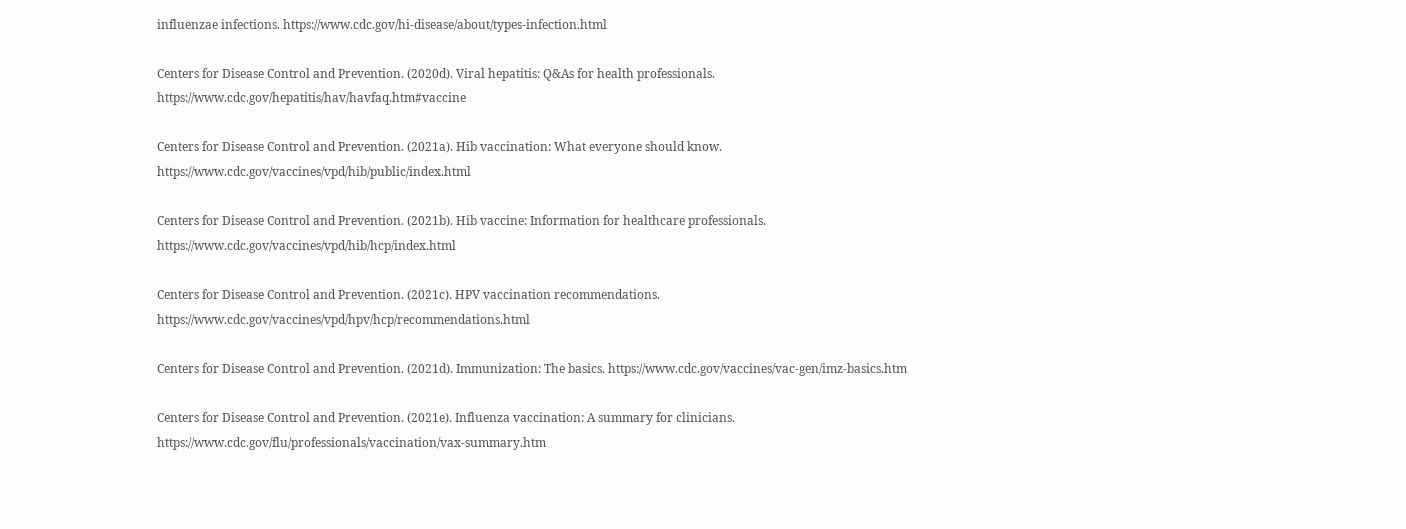influenzae infections. https://www.cdc.gov/hi-disease/about/types-infection.html

Centers for Disease Control and Prevention. (2020d). Viral hepatitis: Q&As for health professionals. https://www.cdc.gov/hepatitis/hav/havfaq.htm#vaccine

Centers for Disease Control and Prevention. (2021a). Hib vaccination: What everyone should know. https://www.cdc.gov/vaccines/vpd/hib/public/index.html

Centers for Disease Control and Prevention. (2021b). Hib vaccine: Information for healthcare professionals. https://www.cdc.gov/vaccines/vpd/hib/hcp/index.html

Centers for Disease Control and Prevention. (2021c). HPV vaccination recommendations. https://www.cdc.gov/vaccines/vpd/hpv/hcp/recommendations.html

Centers for Disease Control and Prevention. (2021d). Immunization: The basics. https://www.cdc.gov/vaccines/vac-gen/imz-basics.htm

Centers for Disease Control and Prevention. (2021e). Influenza vaccination: A summary for clinicians. https://www.cdc.gov/flu/professionals/vaccination/vax-summary.htm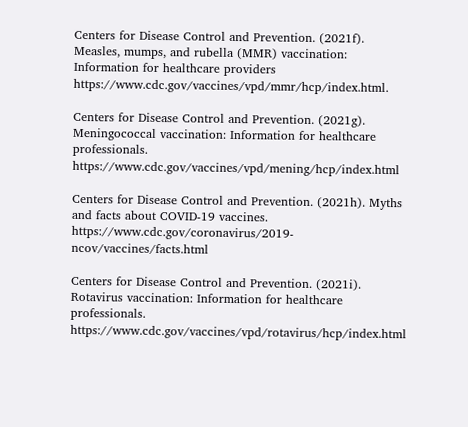Centers for Disease Control and Prevention. (2021f). Measles, mumps, and rubella (MMR) vaccination: Information for healthcare providers https://www.cdc.gov/vaccines/vpd/mmr/hcp/index.html.

Centers for Disease Control and Prevention. (2021g). Meningococcal vaccination: Information for healthcare professionals. https://www.cdc.gov/vaccines/vpd/mening/hcp/index.html

Centers for Disease Control and Prevention. (2021h). Myths and facts about COVID-19 vaccines. https://www.cdc.gov/coronavirus/2019-ncov/vaccines/facts.html

Centers for Disease Control and Prevention. (2021i). Rotavirus vaccination: Information for healthcare professionals. https://www.cdc.gov/vaccines/vpd/rotavirus/hcp/index.html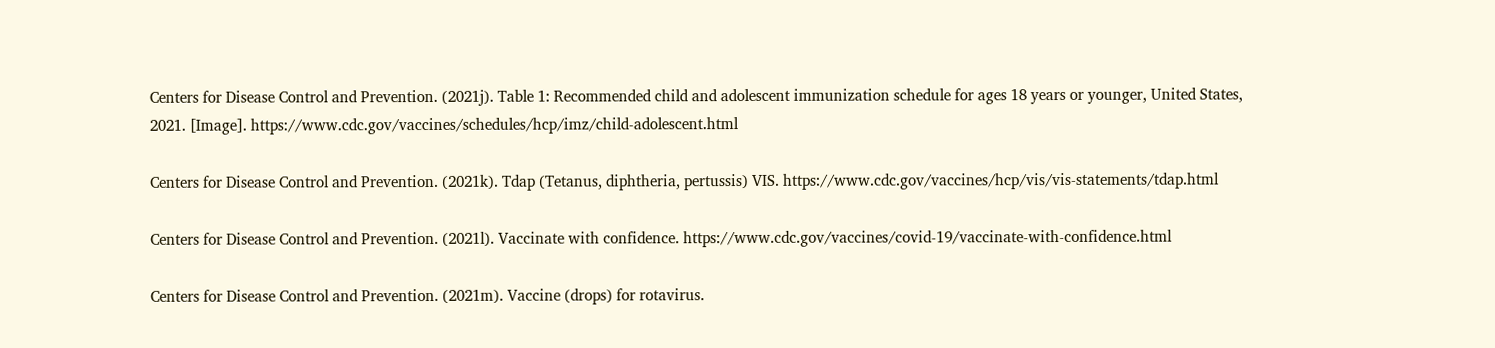Centers for Disease Control and Prevention. (2021j). Table 1: Recommended child and adolescent immunization schedule for ages 18 years or younger, United States, 2021. [Image]. https://www.cdc.gov/vaccines/schedules/hcp/imz/child-adolescent.html

Centers for Disease Control and Prevention. (2021k). Tdap (Tetanus, diphtheria, pertussis) VIS. https://www.cdc.gov/vaccines/hcp/vis/vis-statements/tdap.html

Centers for Disease Control and Prevention. (2021l). Vaccinate with confidence. https://www.cdc.gov/vaccines/covid-19/vaccinate-with-confidence.html

Centers for Disease Control and Prevention. (2021m). Vaccine (drops) for rotavirus.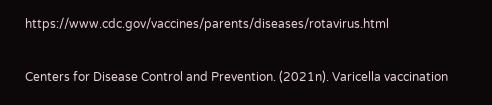https://www.cdc.gov/vaccines/parents/diseases/rotavirus.html

Centers for Disease Control and Prevention. (2021n). Varicella vaccination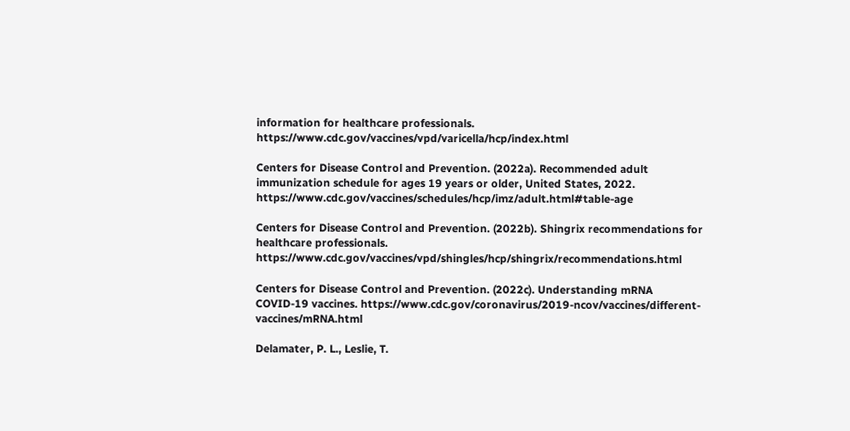information for healthcare professionals. https://www.cdc.gov/vaccines/vpd/varicella/hcp/index.html

Centers for Disease Control and Prevention. (2022a). Recommended adult immunization schedule for ages 19 years or older, United States, 2022. https://www.cdc.gov/vaccines/schedules/hcp/imz/adult.html#table-age

Centers for Disease Control and Prevention. (2022b). Shingrix recommendations for healthcare professionals. https://www.cdc.gov/vaccines/vpd/shingles/hcp/shingrix/recommendations.html

Centers for Disease Control and Prevention. (2022c). Understanding mRNA COVID-19 vaccines. https://www.cdc.gov/coronavirus/2019-ncov/vaccines/different-vaccines/mRNA.html

Delamater, P. L., Leslie, T.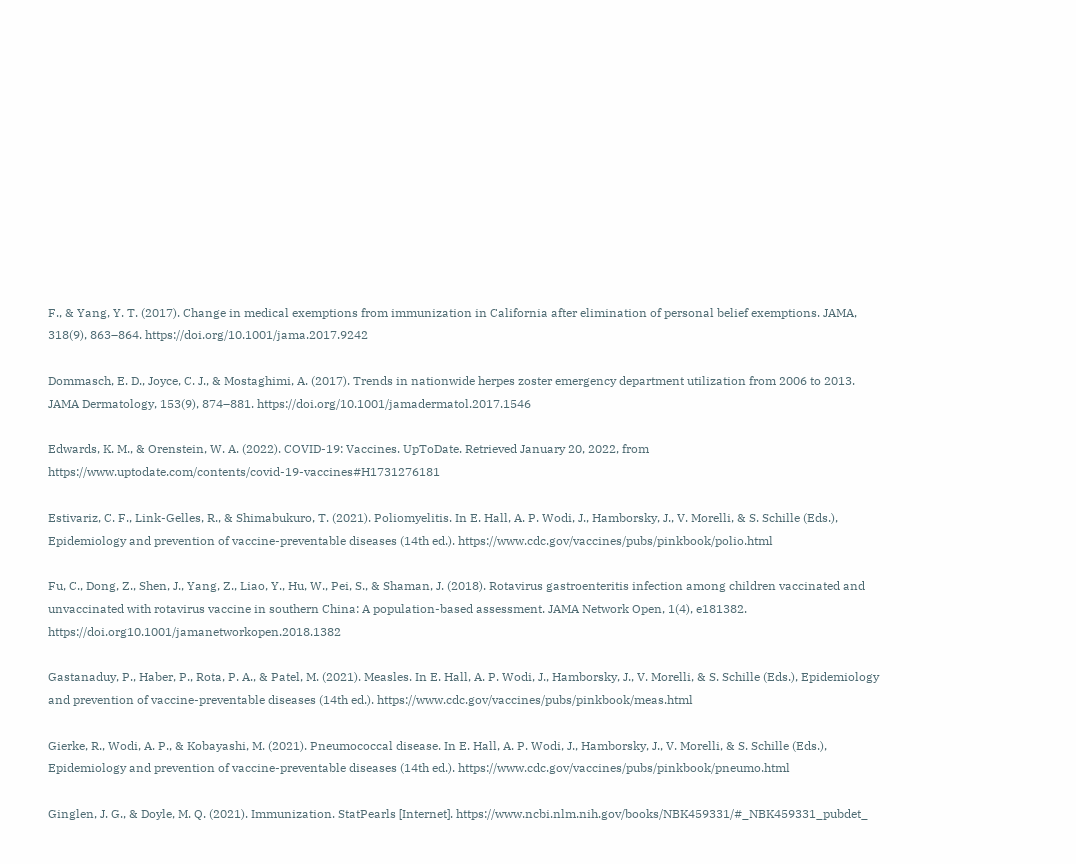F., & Yang, Y. T. (2017). Change in medical exemptions from immunization in California after elimination of personal belief exemptions. JAMA, 318(9), 863–864. https://doi.org/10.1001/jama.2017.9242

Dommasch, E. D., Joyce, C. J., & Mostaghimi, A. (2017). Trends in nationwide herpes zoster emergency department utilization from 2006 to 2013. JAMA Dermatology, 153(9), 874–881. https://doi.org/10.1001/jamadermatol.2017.1546

Edwards, K. M., & Orenstein, W. A. (2022). COVID-19: Vaccines. UpToDate. Retrieved January 20, 2022, from https://www.uptodate.com/contents/covid-19-vaccines#H1731276181

Estivariz, C. F., Link-Gelles, R., & Shimabukuro, T. (2021). Poliomyelitis. In E. Hall, A. P. Wodi, J., Hamborsky, J., V. Morelli, & S. Schille (Eds.), Epidemiology and prevention of vaccine-preventable diseases (14th ed.). https://www.cdc.gov/vaccines/pubs/pinkbook/polio.html

Fu, C., Dong, Z., Shen, J., Yang, Z., Liao, Y., Hu, W., Pei, S., & Shaman, J. (2018). Rotavirus gastroenteritis infection among children vaccinated and unvaccinated with rotavirus vaccine in southern China: A population-based assessment. JAMA Network Open, 1(4), e181382. https://doi.org10.1001/jamanetworkopen.2018.1382

Gastanaduy, P., Haber, P., Rota, P. A., & Patel, M. (2021). Measles. In E. Hall, A. P. Wodi, J., Hamborsky, J., V. Morelli, & S. Schille (Eds.), Epidemiology and prevention of vaccine-preventable diseases (14th ed.). https://www.cdc.gov/vaccines/pubs/pinkbook/meas.html

Gierke, R., Wodi, A. P., & Kobayashi, M. (2021). Pneumococcal disease. In E. Hall, A. P. Wodi, J., Hamborsky, J., V. Morelli, & S. Schille (Eds.), Epidemiology and prevention of vaccine-preventable diseases (14th ed.). https://www.cdc.gov/vaccines/pubs/pinkbook/pneumo.html

Ginglen, J. G., & Doyle, M. Q. (2021). Immunization. StatPearls [Internet]. https://www.ncbi.nlm.nih.gov/books/NBK459331/#_NBK459331_pubdet_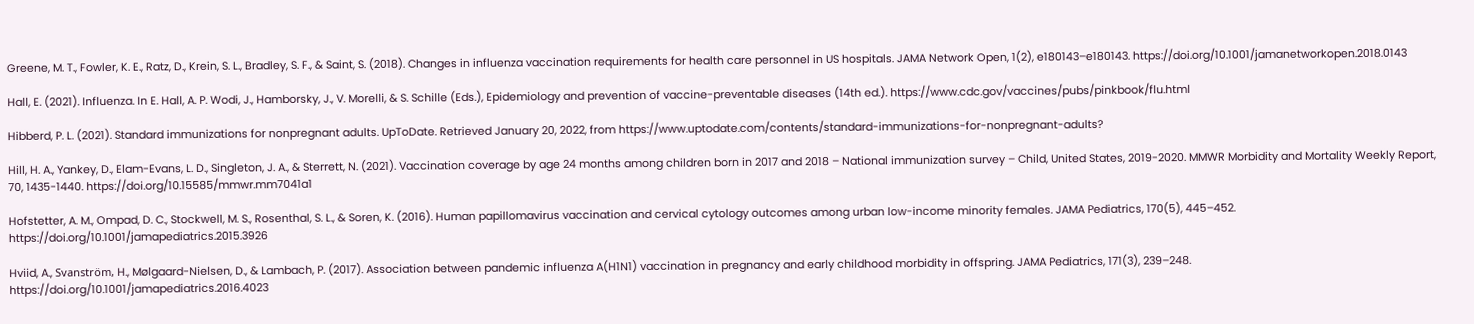Greene, M. T., Fowler, K. E., Ratz, D., Krein, S. L., Bradley, S. F., & Saint, S. (2018). Changes in influenza vaccination requirements for health care personnel in US hospitals. JAMA Network Open, 1(2), e180143–e180143. https://doi.org/10.1001/jamanetworkopen.2018.0143

Hall, E. (2021). Influenza. In E. Hall, A. P. Wodi, J., Hamborsky, J., V. Morelli, & S. Schille (Eds.), Epidemiology and prevention of vaccine-preventable diseases (14th ed.). https://www.cdc.gov/vaccines/pubs/pinkbook/flu.html

Hibberd, P. L. (2021). Standard immunizations for nonpregnant adults. UpToDate. Retrieved January 20, 2022, from https://www.uptodate.com/contents/standard-immunizations-for-nonpregnant-adults?

Hill, H. A., Yankey, D., Elam-Evans, L. D., Singleton, J. A., & Sterrett, N. (2021). Vaccination coverage by age 24 months among children born in 2017 and 2018 – National immunization survey – Child, United States, 2019-2020. MMWR Morbidity and Mortality Weekly Report, 70, 1435-1440. https://doi.org/10.15585/mmwr.mm7041a1

Hofstetter, A. M., Ompad, D. C., Stockwell, M. S., Rosenthal, S. L., & Soren, K. (2016). Human papillomavirus vaccination and cervical cytology outcomes among urban low-income minority females. JAMA Pediatrics, 170(5), 445–452. https://doi.org/10.1001/jamapediatrics.2015.3926

Hviid, A., Svanström, H., Mølgaard-Nielsen, D., & Lambach, P. (2017). Association between pandemic influenza A(H1N1) vaccination in pregnancy and early childhood morbidity in offspring. JAMA Pediatrics, 171(3), 239–248. https://doi.org/10.1001/jamapediatrics.2016.4023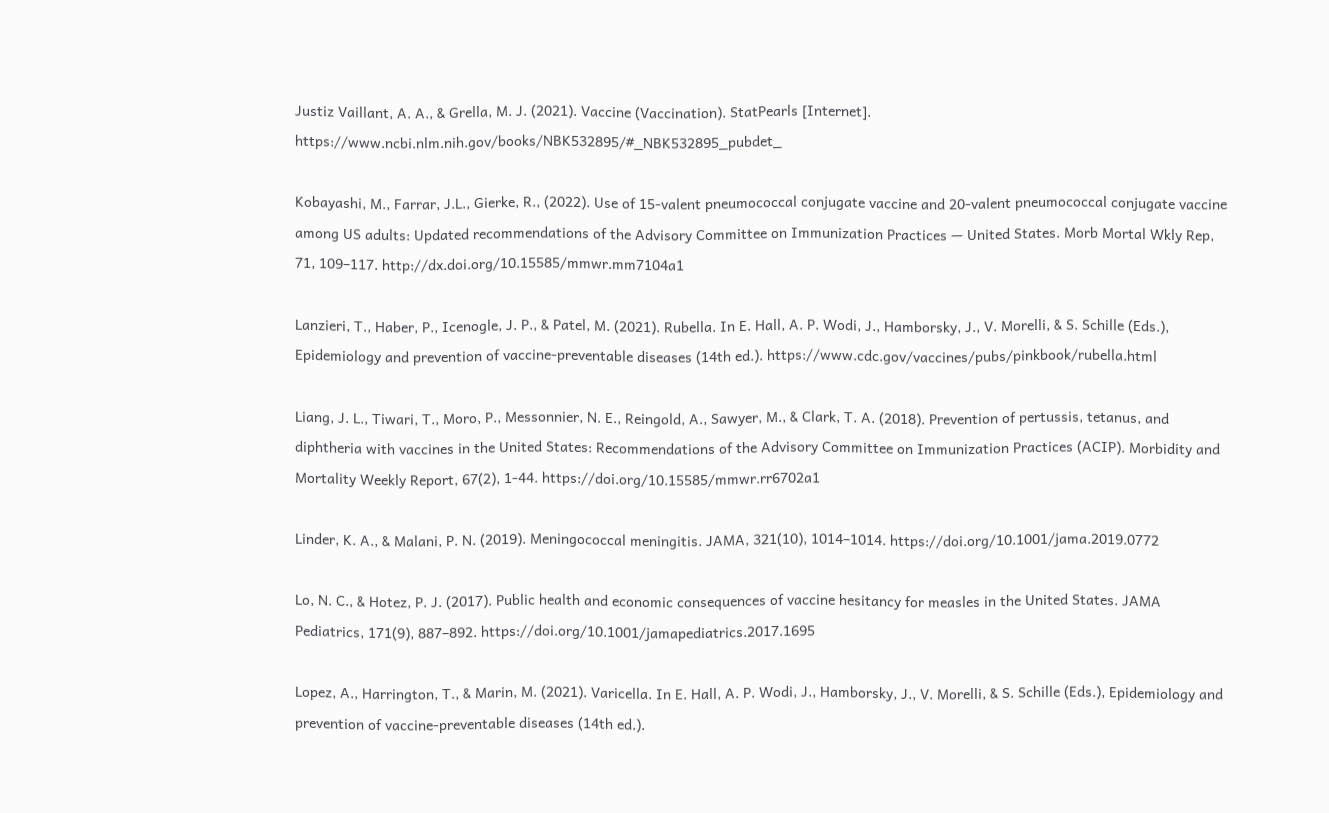Justiz Vaillant, A. A., & Grella, M. J. (2021). Vaccine (Vaccination). StatPearls [Internet]. https://www.ncbi.nlm.nih.gov/books/NBK532895/#_NBK532895_pubdet_

Kobayashi, M., Farrar, J.L., Gierke, R., (2022). Use of 15-valent pneumococcal conjugate vaccine and 20-valent pneumococcal conjugate vaccine among US adults: Updated recommendations of the Advisory Committee on Immunization Practices — United States. Morb Mortal Wkly Rep, 71, 109–117. http://dx.doi.org/10.15585/mmwr.mm7104a1

Lanzieri, T., Haber, P., Icenogle, J. P., & Patel, M. (2021). Rubella. In E. Hall, A. P. Wodi, J., Hamborsky, J., V. Morelli, & S. Schille (Eds.), Epidemiology and prevention of vaccine-preventable diseases (14th ed.). https://www.cdc.gov/vaccines/pubs/pinkbook/rubella.html

Liang, J. L., Tiwari, T., Moro, P., Messonnier, N. E., Reingold, A., Sawyer, M., & Clark, T. A. (2018). Prevention of pertussis, tetanus, and diphtheria with vaccines in the United States: Recommendations of the Advisory Committee on Immunization Practices (ACIP). Morbidity and Mortality Weekly Report, 67(2), 1-44. https://doi.org/10.15585/mmwr.rr6702a1

Linder, K. A., & Malani, P. N. (2019). Meningococcal meningitis. JAMA, 321(10), 1014–1014. https://doi.org/10.1001/jama.2019.0772

Lo, N. C., & Hotez, P. J. (2017). Public health and economic consequences of vaccine hesitancy for measles in the United States. JAMA Pediatrics, 171(9), 887–892. https://doi.org/10.1001/jamapediatrics.2017.1695

Lopez, A., Harrington, T., & Marin, M. (2021). Varicella. In E. Hall, A. P. Wodi, J., Hamborsky, J., V. Morelli, & S. Schille (Eds.), Epidemiology and prevention of vaccine-preventable diseases (14th ed.).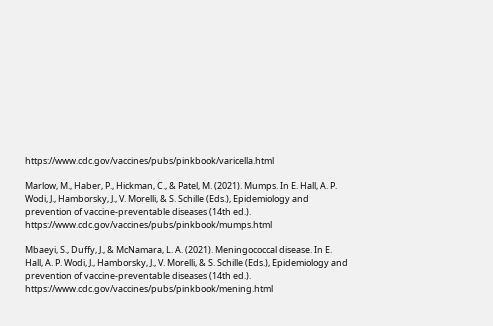https://www.cdc.gov/vaccines/pubs/pinkbook/varicella.html

Marlow, M., Haber, P., Hickman, C., & Patel, M. (2021). Mumps. In E. Hall, A. P. Wodi, J., Hamborsky, J., V. Morelli, & S. Schille (Eds.), Epidemiology and prevention of vaccine-preventable diseases (14th ed.). https://www.cdc.gov/vaccines/pubs/pinkbook/mumps.html

Mbaeyi, S., Duffy, J., & McNamara, L. A. (2021). Meningococcal disease. In E. Hall, A. P. Wodi, J., Hamborsky, J., V. Morelli, & S. Schille (Eds.), Epidemiology and prevention of vaccine-preventable diseases (14th ed.). https://www.cdc.gov/vaccines/pubs/pinkbook/mening.html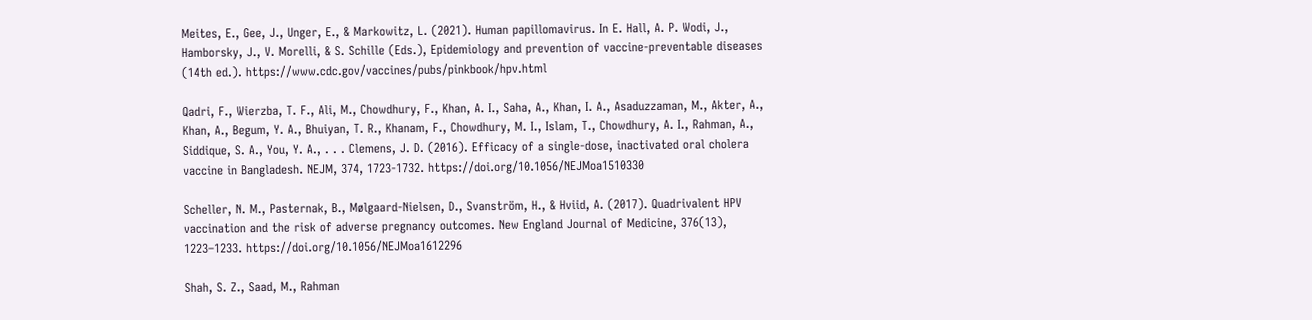Meites, E., Gee, J., Unger, E., & Markowitz, L. (2021). Human papillomavirus. In E. Hall, A. P. Wodi, J., Hamborsky, J., V. Morelli, & S. Schille (Eds.), Epidemiology and prevention of vaccine-preventable diseases (14th ed.). https://www.cdc.gov/vaccines/pubs/pinkbook/hpv.html

Qadri, F., Wierzba, T. F., Ali, M., Chowdhury, F., Khan, A. I., Saha, A., Khan, I. A., Asaduzzaman, M., Akter, A., Khan, A., Begum, Y. A., Bhuiyan, T. R., Khanam, F., Chowdhury, M. I., Islam, T., Chowdhury, A. I., Rahman, A., Siddique, S. A., You, Y. A., . . . Clemens, J. D. (2016). Efficacy of a single-dose, inactivated oral cholera vaccine in Bangladesh. NEJM, 374, 1723-1732. https://doi.org/10.1056/NEJMoa1510330

Scheller, N. M., Pasternak, B., Mølgaard-Nielsen, D., Svanström, H., & Hviid, A. (2017). Quadrivalent HPV vaccination and the risk of adverse pregnancy outcomes. New England Journal of Medicine, 376(13), 1223–1233. https://doi.org/10.1056/NEJMoa1612296

Shah, S. Z., Saad, M., Rahman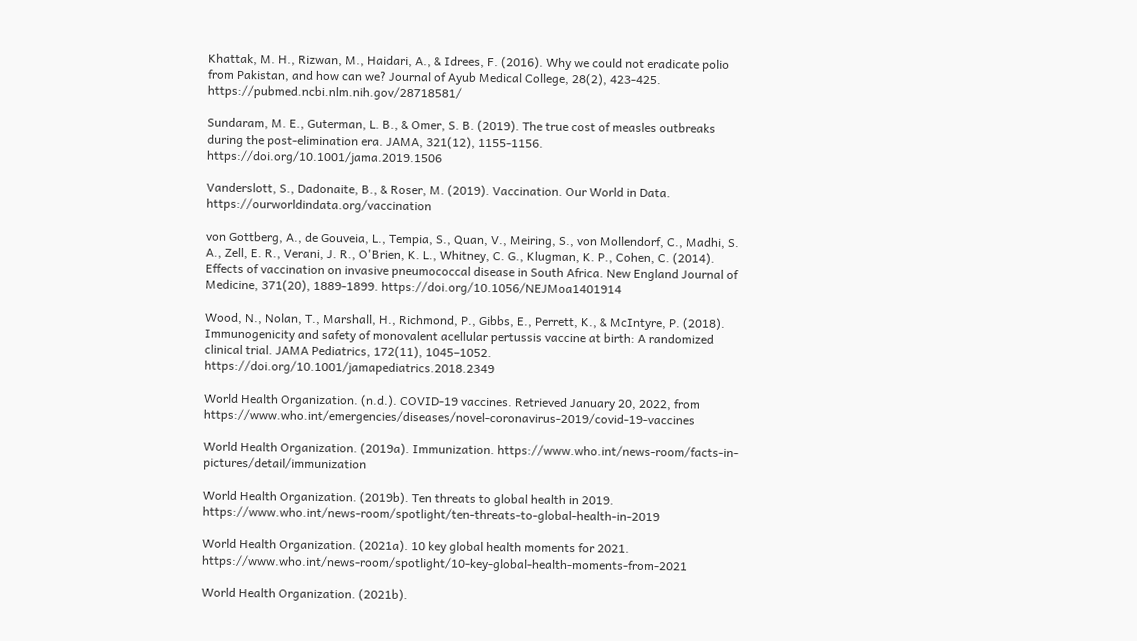Khattak, M. H., Rizwan, M., Haidari, A., & Idrees, F. (2016). Why we could not eradicate polio from Pakistan, and how can we? Journal of Ayub Medical College, 28(2), 423-425. https://pubmed.ncbi.nlm.nih.gov/28718581/

Sundaram, M. E., Guterman, L. B., & Omer, S. B. (2019). The true cost of measles outbreaks during the post-elimination era. JAMA, 321(12), 1155-1156. https://doi.org/10.1001/jama.2019.1506

Vanderslott, S., Dadonaite, B., & Roser, M. (2019). Vaccination. Our World in Data. https://ourworldindata.org/vaccination

von Gottberg, A., de Gouveia, L., Tempia, S., Quan, V., Meiring, S., von Mollendorf, C., Madhi, S. A., Zell, E. R., Verani, J. R., O'Brien, K. L., Whitney, C. G., Klugman, K. P., Cohen, C. (2014). Effects of vaccination on invasive pneumococcal disease in South Africa. New England Journal of Medicine, 371(20), 1889-1899. https://doi.org/10.1056/NEJMoa1401914

Wood, N., Nolan, T., Marshall, H., Richmond, P., Gibbs, E., Perrett, K., & McIntyre, P. (2018). Immunogenicity and safety of monovalent acellular pertussis vaccine at birth: A randomized clinical trial. JAMA Pediatrics, 172(11), 1045–1052. https://doi.org/10.1001/jamapediatrics.2018.2349

World Health Organization. (n.d.). COVID-19 vaccines. Retrieved January 20, 2022, from https://www.who.int/emergencies/diseases/novel-coronavirus-2019/covid-19-vaccines

World Health Organization. (2019a). Immunization. https://www.who.int/news-room/facts-in-pictures/detail/immunization

World Health Organization. (2019b). Ten threats to global health in 2019. https://www.who.int/news-room/spotlight/ten-threats-to-global-health-in-2019

World Health Organization. (2021a). 10 key global health moments for 2021. https://www.who.int/news-room/spotlight/10-key-global-health-moments-from-2021

World Health Organization. (2021b).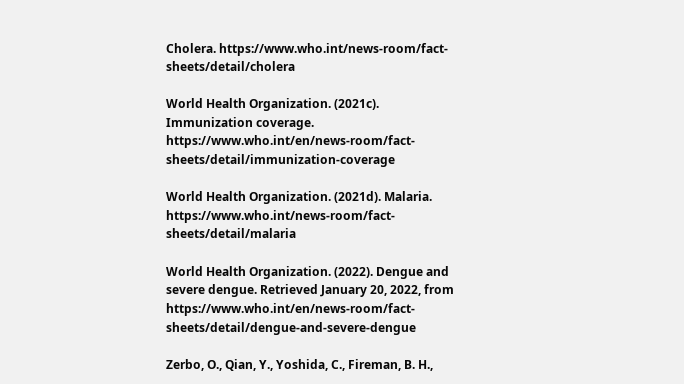Cholera. https://www.who.int/news-room/fact-sheets/detail/cholera

World Health Organization. (2021c). Immunization coverage. https://www.who.int/en/news-room/fact-sheets/detail/immunization-coverage

World Health Organization. (2021d). Malaria. https://www.who.int/news-room/fact-sheets/detail/malaria

World Health Organization. (2022). Dengue and severe dengue. Retrieved January 20, 2022, from https://www.who.int/en/news-room/fact-sheets/detail/dengue-and-severe-dengue

Zerbo, O., Qian, Y., Yoshida, C., Fireman, B. H.,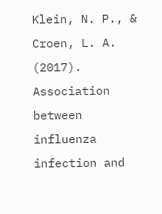Klein, N. P., & Croen, L. A. (2017). Association between influenza infection and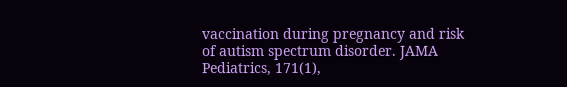vaccination during pregnancy and risk of autism spectrum disorder. JAMA Pediatrics, 171(1),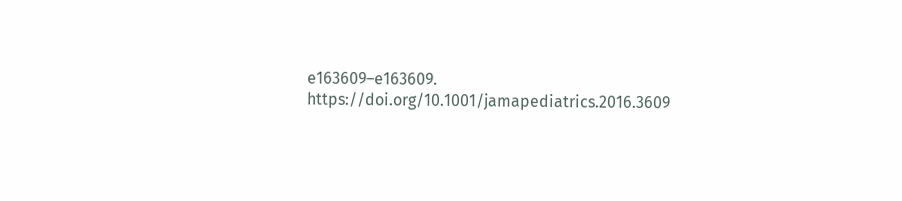e163609–e163609. https://doi.org/10.1001/jamapediatrics.2016.3609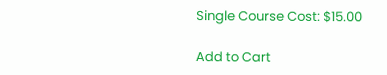Single Course Cost: $15.00

Add to Cart